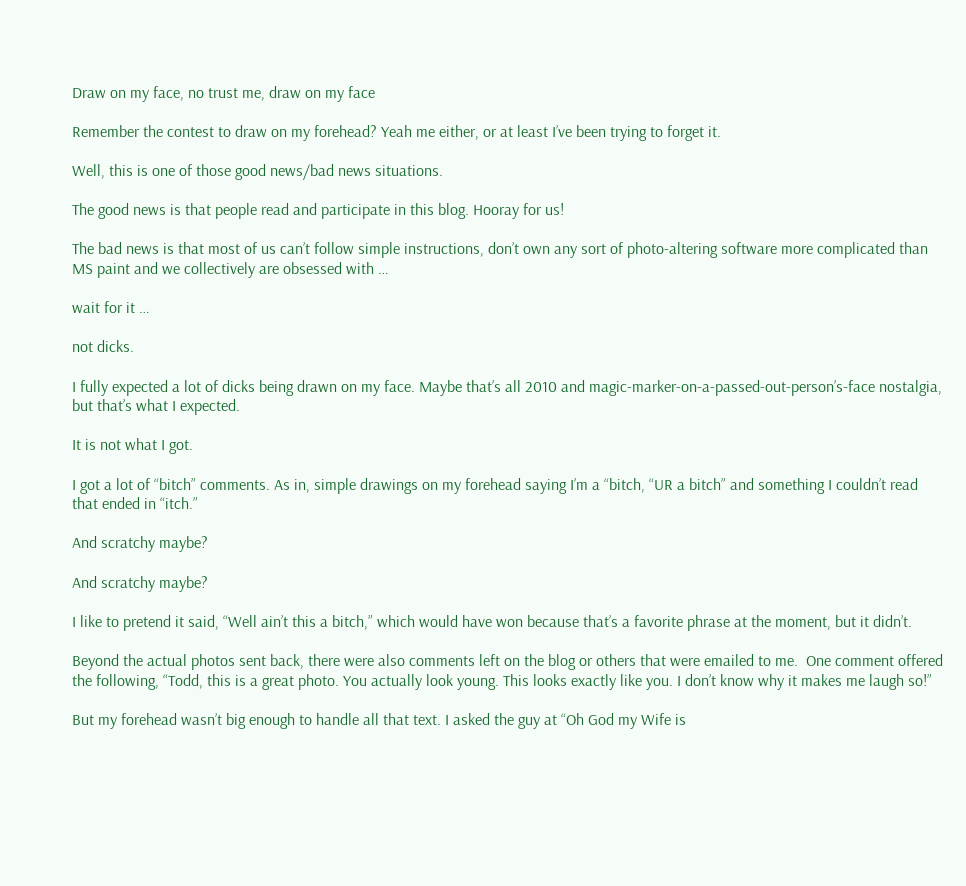Draw on my face, no trust me, draw on my face

Remember the contest to draw on my forehead? Yeah me either, or at least I’ve been trying to forget it.

Well, this is one of those good news/bad news situations.

The good news is that people read and participate in this blog. Hooray for us!

The bad news is that most of us can’t follow simple instructions, don’t own any sort of photo-altering software more complicated than MS paint and we collectively are obsessed with …

wait for it …

not dicks.

I fully expected a lot of dicks being drawn on my face. Maybe that’s all 2010 and magic-marker-on-a-passed-out-person’s-face nostalgia, but that’s what I expected.

It is not what I got.

I got a lot of “bitch” comments. As in, simple drawings on my forehead saying I’m a “bitch, “UR a bitch” and something I couldn’t read that ended in “itch.”

And scratchy maybe?

And scratchy maybe?

I like to pretend it said, “Well ain’t this a bitch,” which would have won because that’s a favorite phrase at the moment, but it didn’t.

Beyond the actual photos sent back, there were also comments left on the blog or others that were emailed to me.  One comment offered the following, “Todd, this is a great photo. You actually look young. This looks exactly like you. I don’t know why it makes me laugh so!”

But my forehead wasn’t big enough to handle all that text. I asked the guy at “Oh God my Wife is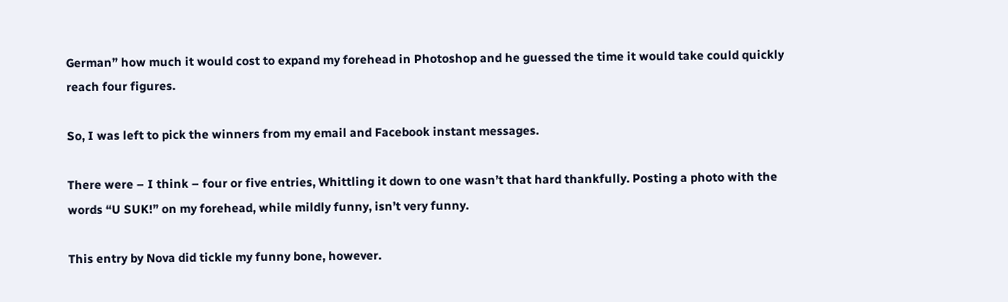German” how much it would cost to expand my forehead in Photoshop and he guessed the time it would take could quickly reach four figures.

So, I was left to pick the winners from my email and Facebook instant messages.

There were – I think – four or five entries, Whittling it down to one wasn’t that hard thankfully. Posting a photo with the words “U SUK!” on my forehead, while mildly funny, isn’t very funny.

This entry by Nova did tickle my funny bone, however.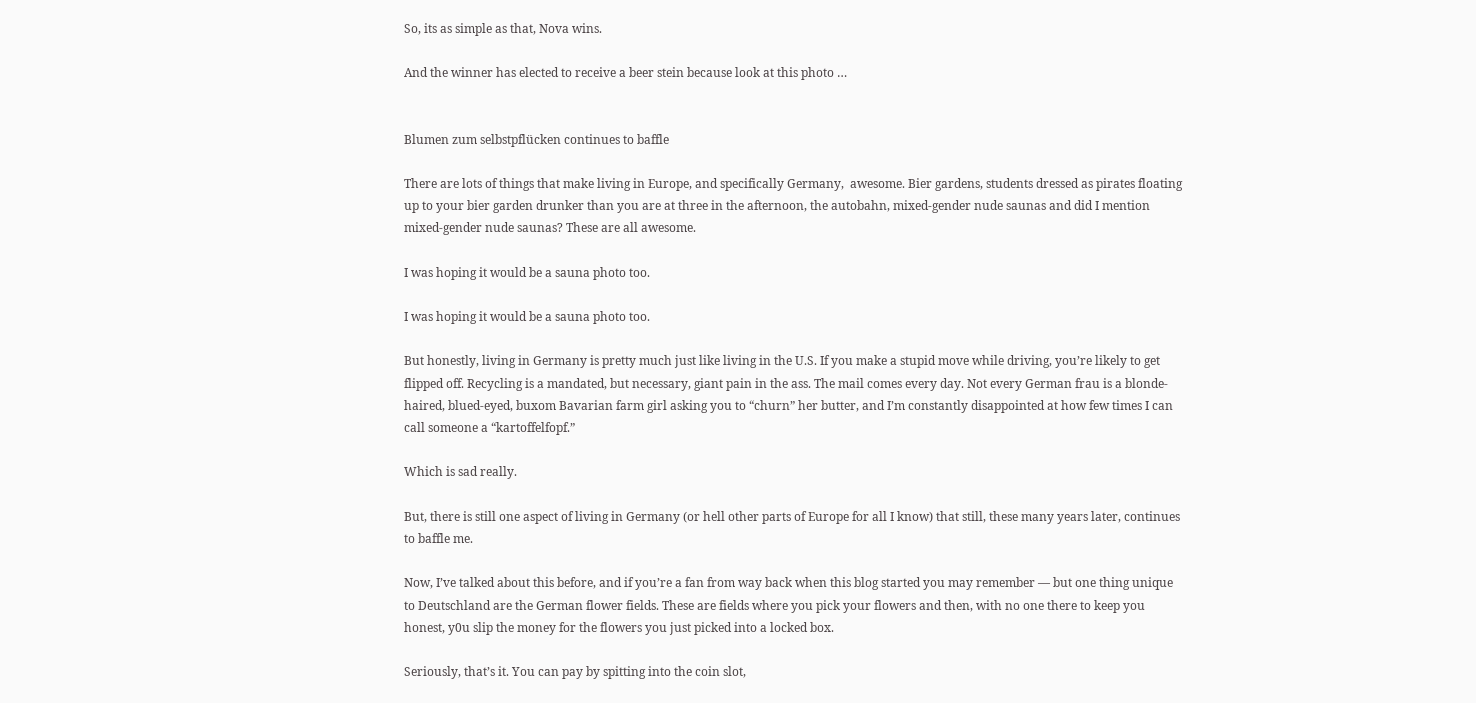So, its as simple as that, Nova wins.

And the winner has elected to receive a beer stein because look at this photo …


Blumen zum selbstpflücken continues to baffle

There are lots of things that make living in Europe, and specifically Germany,  awesome. Bier gardens, students dressed as pirates floating up to your bier garden drunker than you are at three in the afternoon, the autobahn, mixed-gender nude saunas and did I mention mixed-gender nude saunas? These are all awesome.

I was hoping it would be a sauna photo too.

I was hoping it would be a sauna photo too.

But honestly, living in Germany is pretty much just like living in the U.S. If you make a stupid move while driving, you’re likely to get flipped off. Recycling is a mandated, but necessary, giant pain in the ass. The mail comes every day. Not every German frau is a blonde-haired, blued-eyed, buxom Bavarian farm girl asking you to “churn” her butter, and I’m constantly disappointed at how few times I can call someone a “kartoffelfopf.”

Which is sad really.

But, there is still one aspect of living in Germany (or hell other parts of Europe for all I know) that still, these many years later, continues to baffle me.

Now, I’ve talked about this before, and if you’re a fan from way back when this blog started you may remember — but one thing unique to Deutschland are the German flower fields. These are fields where you pick your flowers and then, with no one there to keep you honest, y0u slip the money for the flowers you just picked into a locked box.

Seriously, that’s it. You can pay by spitting into the coin slot,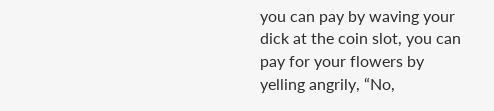you can pay by waving your dick at the coin slot, you can pay for your flowers by yelling angrily, “No,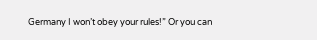Germany I won’t obey your rules!” Or you can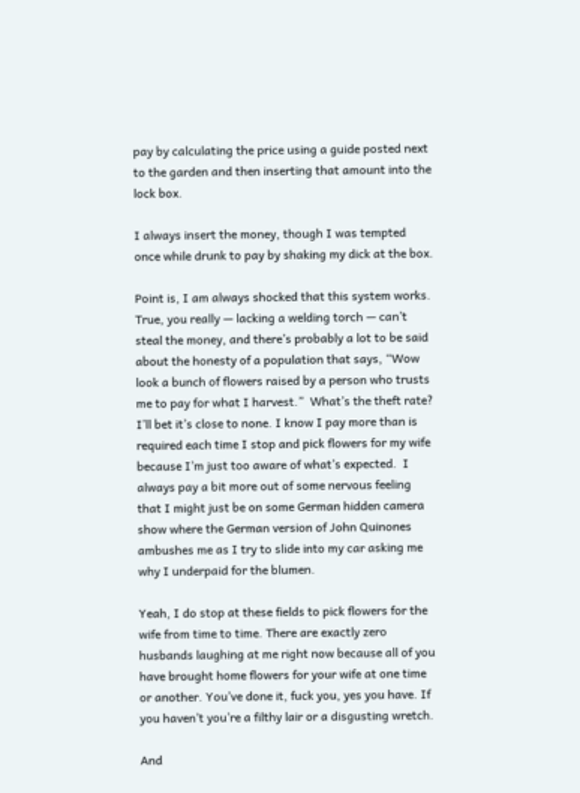pay by calculating the price using a guide posted next to the garden and then inserting that amount into the lock box.

I always insert the money, though I was tempted once while drunk to pay by shaking my dick at the box.

Point is, I am always shocked that this system works. True, you really — lacking a welding torch — can’t steal the money, and there’s probably a lot to be said about the honesty of a population that says, “Wow look a bunch of flowers raised by a person who trusts me to pay for what I harvest.”  What’s the theft rate? I’ll bet it’s close to none. I know I pay more than is required each time I stop and pick flowers for my wife because I’m just too aware of what’s expected.  I always pay a bit more out of some nervous feeling that I might just be on some German hidden camera show where the German version of John Quinones ambushes me as I try to slide into my car asking me why I underpaid for the blumen.

Yeah, I do stop at these fields to pick flowers for the wife from time to time. There are exactly zero husbands laughing at me right now because all of you have brought home flowers for your wife at one time or another. You’ve done it, fuck you, yes you have. If you haven’t you’re a filthy lair or a disgusting wretch.

And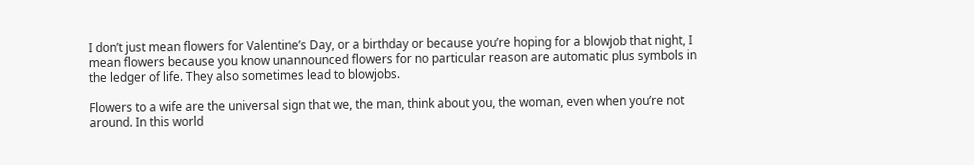I don’t just mean flowers for Valentine’s Day, or a birthday or because you’re hoping for a blowjob that night, I mean flowers because you know unannounced flowers for no particular reason are automatic plus symbols in the ledger of life. They also sometimes lead to blowjobs.

Flowers to a wife are the universal sign that we, the man, think about you, the woman, even when you’re not around. In this world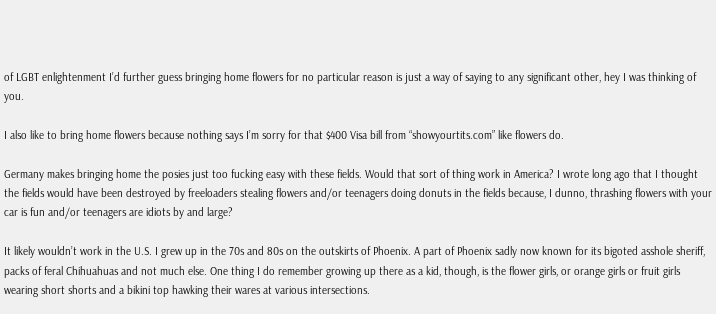of LGBT enlightenment I’d further guess bringing home flowers for no particular reason is just a way of saying to any significant other, hey I was thinking of you.

I also like to bring home flowers because nothing says I’m sorry for that $400 Visa bill from “showyourtits.com” like flowers do.

Germany makes bringing home the posies just too fucking easy with these fields. Would that sort of thing work in America? I wrote long ago that I thought the fields would have been destroyed by freeloaders stealing flowers and/or teenagers doing donuts in the fields because, I dunno, thrashing flowers with your car is fun and/or teenagers are idiots by and large?

It likely wouldn’t work in the U.S. I grew up in the 70s and 80s on the outskirts of Phoenix. A part of Phoenix sadly now known for its bigoted asshole sheriff, packs of feral Chihuahuas and not much else. One thing I do remember growing up there as a kid, though, is the flower girls, or orange girls or fruit girls wearing short shorts and a bikini top hawking their wares at various intersections.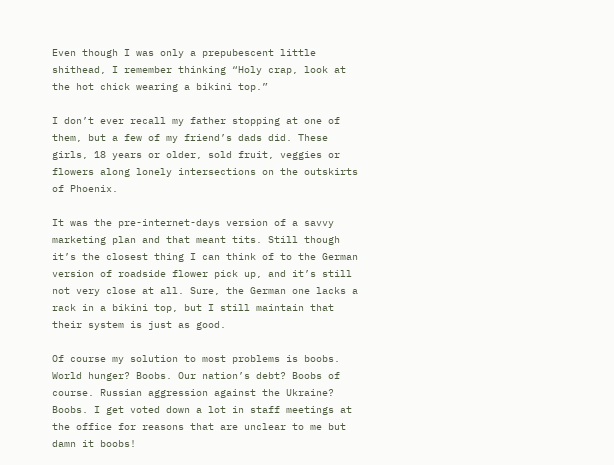Even though I was only a prepubescent little shithead, I remember thinking “Holy crap, look at the hot chick wearing a bikini top.”

I don’t ever recall my father stopping at one of them, but a few of my friend’s dads did. These girls, 18 years or older, sold fruit, veggies or flowers along lonely intersections on the outskirts of Phoenix.

It was the pre-internet-days version of a savvy marketing plan and that meant tits. Still though it’s the closest thing I can think of to the German version of roadside flower pick up, and it’s still not very close at all. Sure, the German one lacks a rack in a bikini top, but I still maintain that their system is just as good.

Of course my solution to most problems is boobs. World hunger? Boobs. Our nation’s debt? Boobs of course. Russian aggression against the Ukraine? Boobs. I get voted down a lot in staff meetings at the office for reasons that are unclear to me but damn it boobs!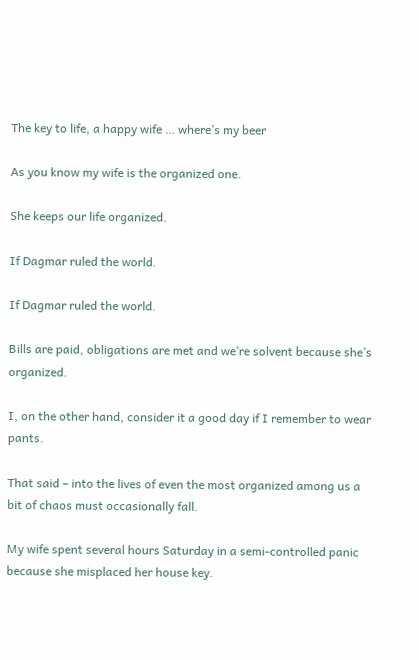The key to life, a happy wife … where’s my beer

As you know my wife is the organized one.

She keeps our life organized.

If Dagmar ruled the world.

If Dagmar ruled the world.

Bills are paid, obligations are met and we’re solvent because she’s organized.

I, on the other hand, consider it a good day if I remember to wear pants.

That said – into the lives of even the most organized among us a bit of chaos must occasionally fall.

My wife spent several hours Saturday in a semi-controlled panic because she misplaced her house key.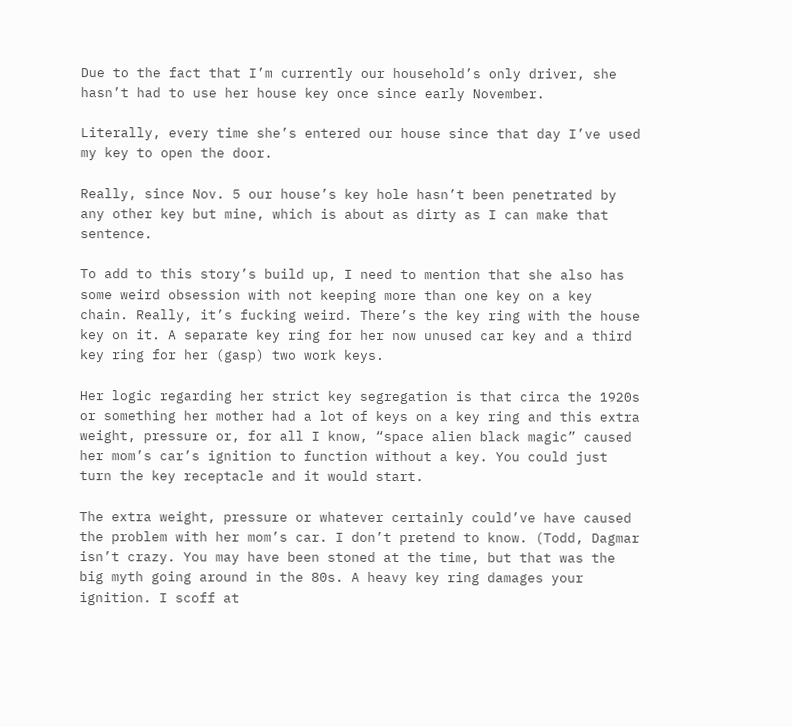Due to the fact that I’m currently our household’s only driver, she hasn’t had to use her house key once since early November.

Literally, every time she’s entered our house since that day I’ve used my key to open the door.

Really, since Nov. 5 our house’s key hole hasn’t been penetrated by any other key but mine, which is about as dirty as I can make that sentence.

To add to this story’s build up, I need to mention that she also has some weird obsession with not keeping more than one key on a key chain. Really, it’s fucking weird. There’s the key ring with the house key on it. A separate key ring for her now unused car key and a third key ring for her (gasp) two work keys.

Her logic regarding her strict key segregation is that circa the 1920s or something her mother had a lot of keys on a key ring and this extra weight, pressure or, for all I know, “space alien black magic” caused her mom’s car’s ignition to function without a key. You could just turn the key receptacle and it would start.

The extra weight, pressure or whatever certainly could’ve have caused the problem with her mom’s car. I don’t pretend to know. (Todd, Dagmar isn’t crazy. You may have been stoned at the time, but that was the big myth going around in the 80s. A heavy key ring damages your ignition. I scoff at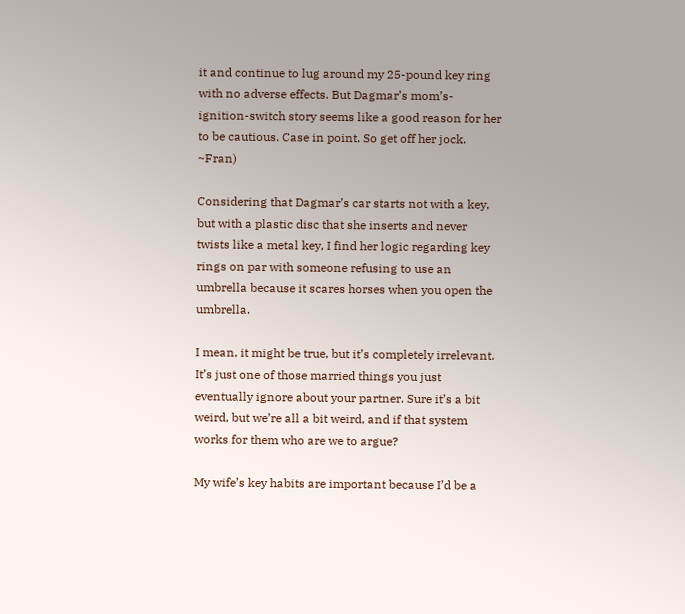it and continue to lug around my 25-pound key ring with no adverse effects. But Dagmar’s mom’s-ignition-switch story seems like a good reason for her to be cautious. Case in point. So get off her jock. ~Fran)

Considering that Dagmar’s car starts not with a key, but with a plastic disc that she inserts and never twists like a metal key, I find her logic regarding key rings on par with someone refusing to use an umbrella because it scares horses when you open the umbrella.

I mean, it might be true, but it’s completely irrelevant.
It’s just one of those married things you just eventually ignore about your partner. Sure it’s a bit weird, but we’re all a bit weird, and if that system works for them who are we to argue?

My wife’s key habits are important because I’d be a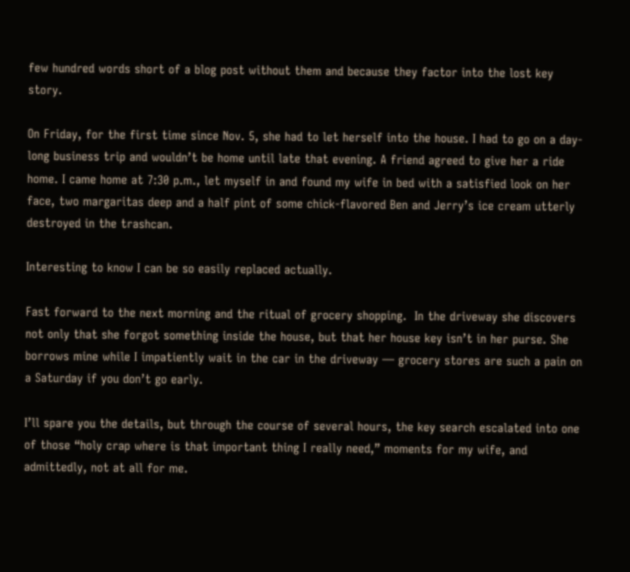few hundred words short of a blog post without them and because they factor into the lost key story.

On Friday, for the first time since Nov. 5, she had to let herself into the house. I had to go on a day-long business trip and wouldn’t be home until late that evening. A friend agreed to give her a ride home. I came home at 7:30 p.m., let myself in and found my wife in bed with a satisfied look on her face, two margaritas deep and a half pint of some chick-flavored Ben and Jerry’s ice cream utterly destroyed in the trashcan.

Interesting to know I can be so easily replaced actually.

Fast forward to the next morning and the ritual of grocery shopping.  In the driveway she discovers not only that she forgot something inside the house, but that her house key isn’t in her purse. She borrows mine while I impatiently wait in the car in the driveway — grocery stores are such a pain on a Saturday if you don’t go early.

I’ll spare you the details, but through the course of several hours, the key search escalated into one of those “holy crap where is that important thing I really need,” moments for my wife, and admittedly, not at all for me.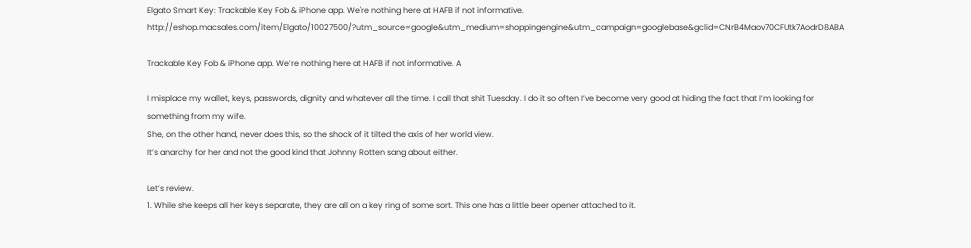Elgato Smart Key: Trackable Key Fob & iPhone app. We're nothing here at HAFB if not informative. http://eshop.macsales.com/item/Elgato/10027500/?utm_source=google&utm_medium=shoppingengine&utm_campaign=googlebase&gclid=CNrB4Maov70CFUtk7AodrD8ABA

Trackable Key Fob & iPhone app. We’re nothing here at HAFB if not informative. A

I misplace my wallet, keys, passwords, dignity and whatever all the time. I call that shit Tuesday. I do it so often I’ve become very good at hiding the fact that I’m looking for something from my wife.
She, on the other hand, never does this, so the shock of it tilted the axis of her world view.
It’s anarchy for her and not the good kind that Johnny Rotten sang about either.

Let’s review.
1. While she keeps all her keys separate, they are all on a key ring of some sort. This one has a little beer opener attached to it.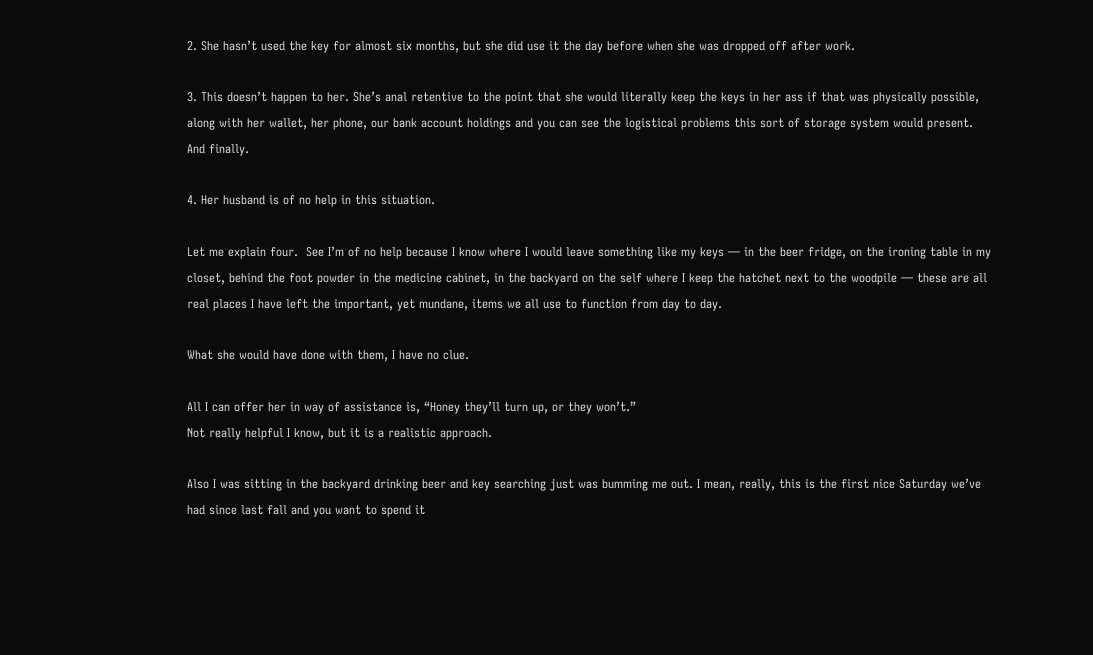2. She hasn’t used the key for almost six months, but she did use it the day before when she was dropped off after work.

3. This doesn’t happen to her. She’s anal retentive to the point that she would literally keep the keys in her ass if that was physically possible, along with her wallet, her phone, our bank account holdings and you can see the logistical problems this sort of storage system would present.
And finally.

4. Her husband is of no help in this situation.

Let me explain four.  See I’m of no help because I know where I would leave something like my keys — in the beer fridge, on the ironing table in my closet, behind the foot powder in the medicine cabinet, in the backyard on the self where I keep the hatchet next to the woodpile — these are all real places I have left the important, yet mundane, items we all use to function from day to day.

What she would have done with them, I have no clue.

All I can offer her in way of assistance is, “Honey they’ll turn up, or they won’t.”
Not really helpful I know, but it is a realistic approach.

Also I was sitting in the backyard drinking beer and key searching just was bumming me out. I mean, really, this is the first nice Saturday we’ve had since last fall and you want to spend it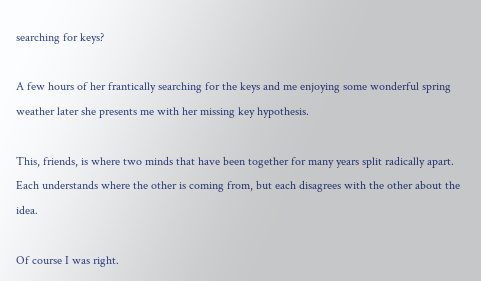searching for keys?

A few hours of her frantically searching for the keys and me enjoying some wonderful spring weather later she presents me with her missing key hypothesis.

This, friends, is where two minds that have been together for many years split radically apart. Each understands where the other is coming from, but each disagrees with the other about the idea.

Of course I was right.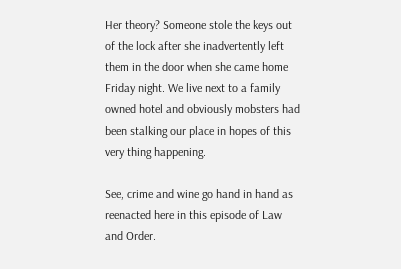Her theory? Someone stole the keys out of the lock after she inadvertently left them in the door when she came home Friday night. We live next to a family owned hotel and obviously mobsters had been stalking our place in hopes of this very thing happening.

See, crime and wine go hand in hand as reenacted here in this episode of Law and Order.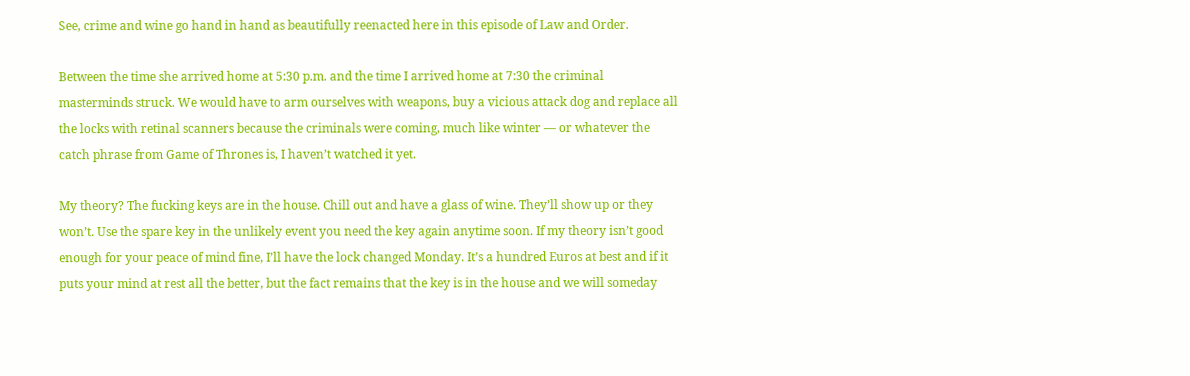See, crime and wine go hand in hand as beautifully reenacted here in this episode of Law and Order.

Between the time she arrived home at 5:30 p.m. and the time I arrived home at 7:30 the criminal masterminds struck. We would have to arm ourselves with weapons, buy a vicious attack dog and replace all the locks with retinal scanners because the criminals were coming, much like winter — or whatever the catch phrase from Game of Thrones is, I haven’t watched it yet.

My theory? The fucking keys are in the house. Chill out and have a glass of wine. They’ll show up or they won’t. Use the spare key in the unlikely event you need the key again anytime soon. If my theory isn’t good enough for your peace of mind fine, I’ll have the lock changed Monday. It’s a hundred Euros at best and if it puts your mind at rest all the better, but the fact remains that the key is in the house and we will someday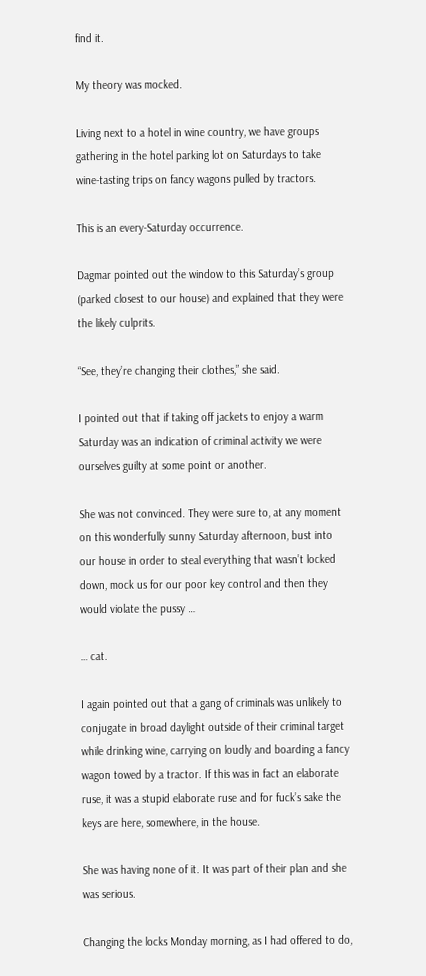find it.

My theory was mocked.

Living next to a hotel in wine country, we have groups gathering in the hotel parking lot on Saturdays to take wine-tasting trips on fancy wagons pulled by tractors.

This is an every-Saturday occurrence.

Dagmar pointed out the window to this Saturday’s group (parked closest to our house) and explained that they were the likely culprits.

“See, they’re changing their clothes,” she said.

I pointed out that if taking off jackets to enjoy a warm Saturday was an indication of criminal activity we were ourselves guilty at some point or another.

She was not convinced. They were sure to, at any moment on this wonderfully sunny Saturday afternoon, bust into our house in order to steal everything that wasn’t locked down, mock us for our poor key control and then they would violate the pussy …

… cat.

I again pointed out that a gang of criminals was unlikely to conjugate in broad daylight outside of their criminal target while drinking wine, carrying on loudly and boarding a fancy wagon towed by a tractor. If this was in fact an elaborate ruse, it was a stupid elaborate ruse and for fuck’s sake the keys are here, somewhere, in the house.

She was having none of it. It was part of their plan and she was serious.

Changing the locks Monday morning, as I had offered to do,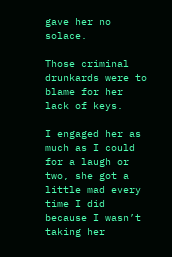gave her no solace.

Those criminal drunkards were to blame for her lack of keys.

I engaged her as much as I could for a laugh or two, she got a little mad every time I did because I wasn’t taking her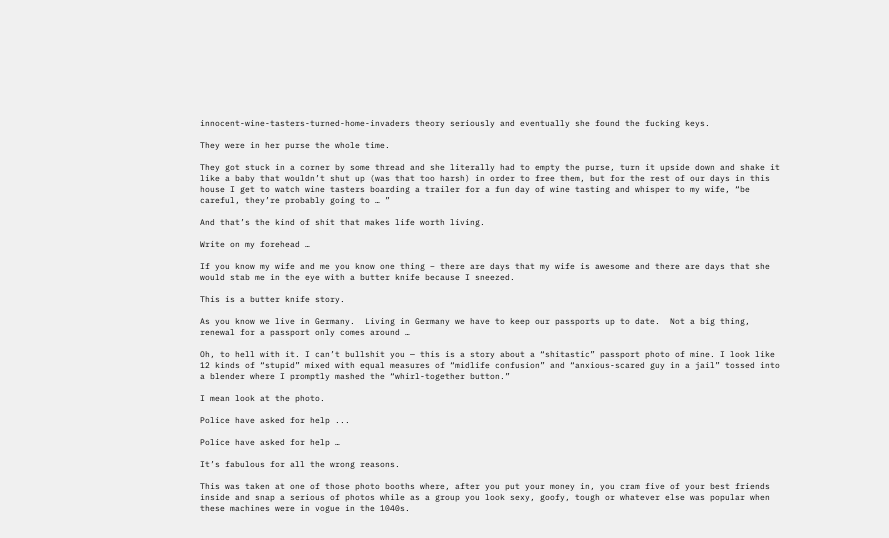innocent-wine-tasters-turned-home-invaders theory seriously and eventually she found the fucking keys.

They were in her purse the whole time.

They got stuck in a corner by some thread and she literally had to empty the purse, turn it upside down and shake it like a baby that wouldn’t shut up (was that too harsh) in order to free them, but for the rest of our days in this house I get to watch wine tasters boarding a trailer for a fun day of wine tasting and whisper to my wife, “be careful, they’re probably going to … ”

And that’s the kind of shit that makes life worth living.

Write on my forehead …

If you know my wife and me you know one thing – there are days that my wife is awesome and there are days that she would stab me in the eye with a butter knife because I sneezed.

This is a butter knife story.

As you know we live in Germany.  Living in Germany we have to keep our passports up to date.  Not a big thing, renewal for a passport only comes around …

Oh, to hell with it. I can’t bullshit you — this is a story about a “shitastic” passport photo of mine. I look like 12 kinds of “stupid” mixed with equal measures of “midlife confusion” and “anxious-scared guy in a jail” tossed into a blender where I promptly mashed the “whirl-together button.”

I mean look at the photo.

Police have asked for help ...

Police have asked for help …

It’s fabulous for all the wrong reasons.

This was taken at one of those photo booths where, after you put your money in, you cram five of your best friends inside and snap a serious of photos while as a group you look sexy, goofy, tough or whatever else was popular when these machines were in vogue in the 1040s.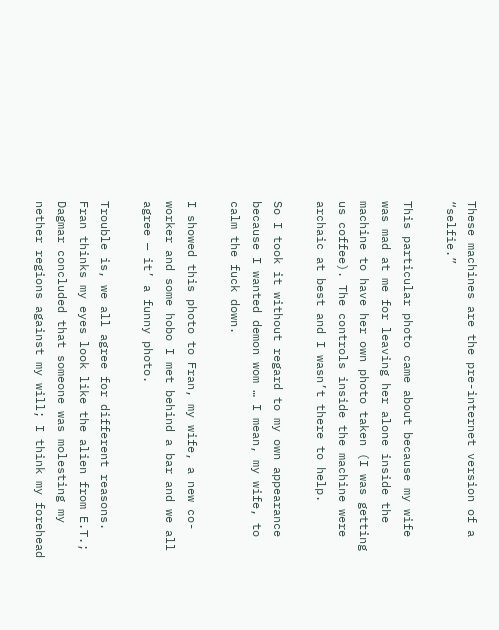These machines are the pre-internet version of a “selfie.”

This particular photo came about because my wife was mad at me for leaving her alone inside the machine to have her own photo taken (I was getting us coffee). The controls inside the machine were archaic at best and I wasn’t there to help.

So I took it without regard to my own appearance because I wanted demon wom … I mean, my wife, to calm the fuck down.

I showed this photo to Fran, my wife, a new co-worker and some hobo I met behind a bar and we all agree — it’ a funny photo.

Trouble is, we all agree for different reasons. Fran thinks my eyes look like the alien from E.T.; Dagmar concluded that someone was molesting my nether regions against my will; I think my forehead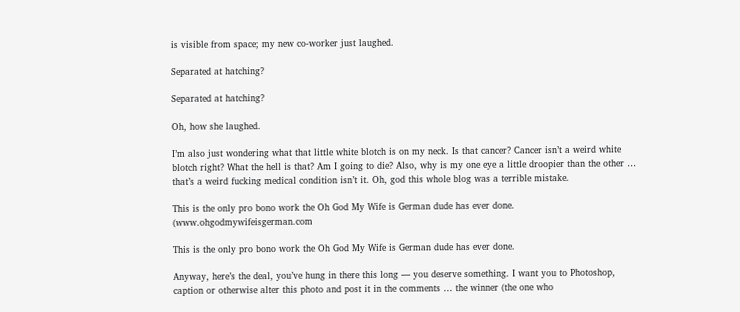is visible from space; my new co-worker just laughed.

Separated at hatching?

Separated at hatching?

Oh, how she laughed.

I’m also just wondering what that little white blotch is on my neck. Is that cancer? Cancer isn’t a weird white blotch right? What the hell is that? Am I going to die? Also, why is my one eye a little droopier than the other … that’s a weird fucking medical condition isn’t it. Oh, god this whole blog was a terrible mistake.

This is the only pro bono work the Oh God My Wife is German dude has ever done. (www.ohgodmywifeisgerman.com

This is the only pro bono work the Oh God My Wife is German dude has ever done.

Anyway, here’s the deal, you’ve hung in there this long — you deserve something. I want you to Photoshop, caption or otherwise alter this photo and post it in the comments … the winner (the one who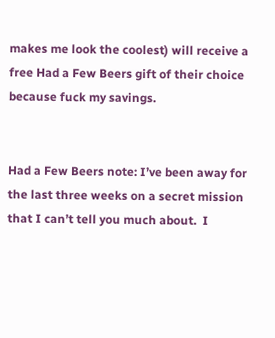makes me look the coolest) will receive a free Had a Few Beers gift of their choice because fuck my savings.


Had a Few Beers note: I’ve been away for the last three weeks on a secret mission that I can’t tell you much about.  I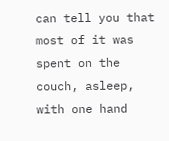can tell you that most of it was spent on the couch, asleep, with one hand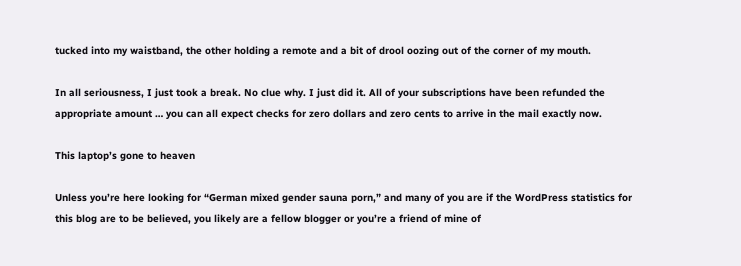tucked into my waistband, the other holding a remote and a bit of drool oozing out of the corner of my mouth.

In all seriousness, I just took a break. No clue why. I just did it. All of your subscriptions have been refunded the appropriate amount … you can all expect checks for zero dollars and zero cents to arrive in the mail exactly now.

This laptop’s gone to heaven

Unless you’re here looking for “German mixed gender sauna porn,” and many of you are if the WordPress statistics for this blog are to be believed, you likely are a fellow blogger or you’re a friend of mine of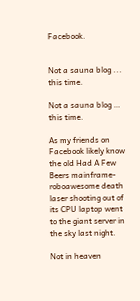Facebook.


Not a sauna blog ... this time.

Not a sauna blog … this time.

As my friends on Facebook likely know the old Had A Few Beers mainframe-roboawesome death laser shooting out of its CPU laptop went to the giant server in the sky last night.

Not in heaven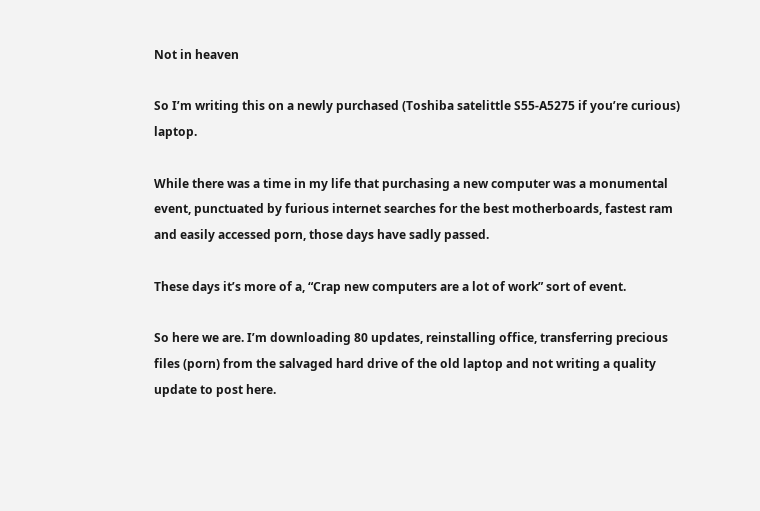Not in heaven

So I’m writing this on a newly purchased (Toshiba satelittle S55-A5275 if you’re curious) laptop.

While there was a time in my life that purchasing a new computer was a monumental event, punctuated by furious internet searches for the best motherboards, fastest ram and easily accessed porn, those days have sadly passed.

These days it’s more of a, “Crap new computers are a lot of work” sort of event.

So here we are. I’m downloading 80 updates, reinstalling office, transferring precious files (porn) from the salvaged hard drive of the old laptop and not writing a quality update to post here.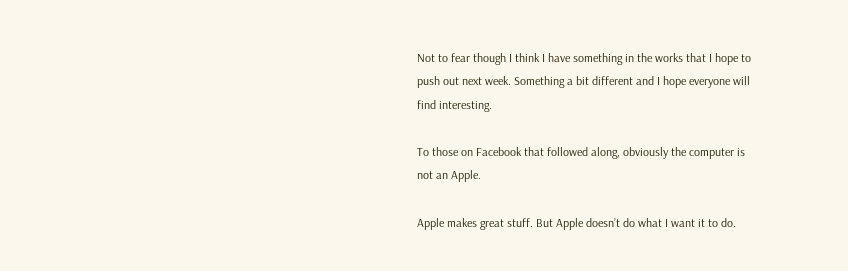Not to fear though I think I have something in the works that I hope to push out next week. Something a bit different and I hope everyone will find interesting.

To those on Facebook that followed along, obviously the computer is not an Apple.

Apple makes great stuff. But Apple doesn’t do what I want it to do.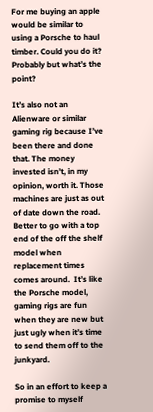For me buying an apple would be similar to using a Porsche to haul timber. Could you do it? Probably but what’s the point?

It’s also not an Alienware or similar gaming rig because I’ve been there and done that. The money invested isn’t, in my opinion, worth it. Those machines are just as out of date down the road. Better to go with a top end of the off the shelf model when replacement times comes around.  It’s like the Porsche model, gaming rigs are fun when they are new but just ugly when it’s time to send them off to the junkyard.

So in an effort to keep a promise to myself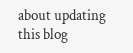about updating this blog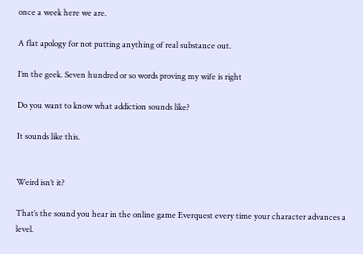once a week here we are.

A flat apology for not putting anything of real substance out.

I’m the geek. Seven hundred or so words proving my wife is right

Do you want to know what addiction sounds like?

It sounds like this.


Weird isn’t it?

That’s the sound you hear in the online game Everquest every time your character advances a level.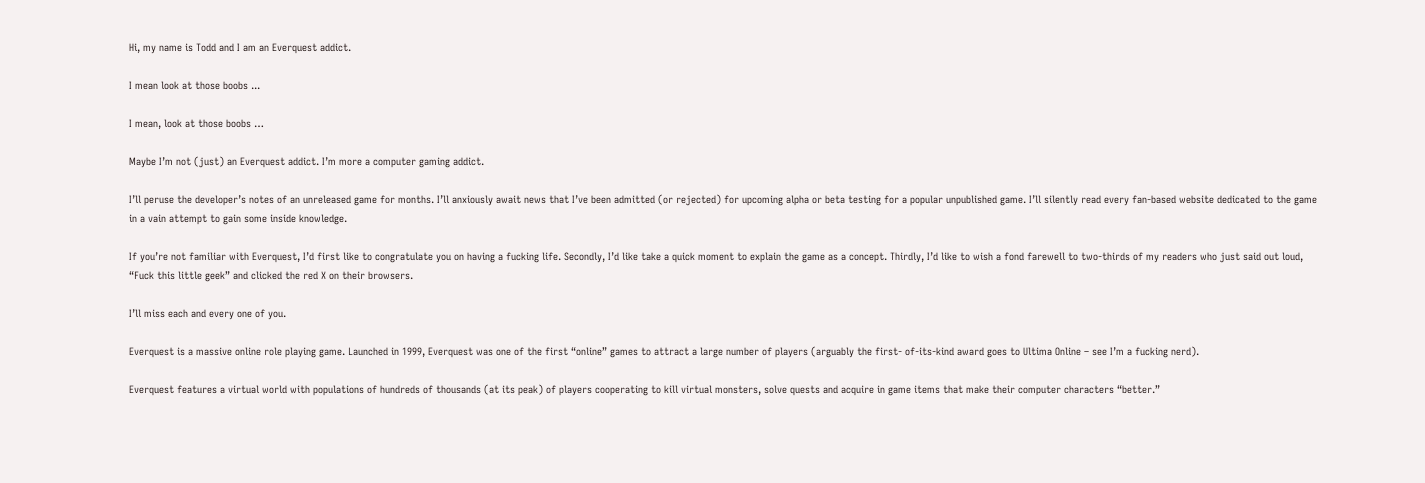Hi, my name is Todd and I am an Everquest addict.

I mean look at those boobs ...

I mean, look at those boobs …

Maybe I’m not (just) an Everquest addict. I’m more a computer gaming addict.

I’ll peruse the developer’s notes of an unreleased game for months. I’ll anxiously await news that I’ve been admitted (or rejected) for upcoming alpha or beta testing for a popular unpublished game. I’ll silently read every fan-based website dedicated to the game in a vain attempt to gain some inside knowledge.

If you’re not familiar with Everquest, I’d first like to congratulate you on having a fucking life. Secondly, I’d like take a quick moment to explain the game as a concept. Thirdly, I’d like to wish a fond farewell to two-thirds of my readers who just said out loud, “Fuck this little geek” and clicked the red X on their browsers.

I’ll miss each and every one of you.

Everquest is a massive online role playing game. Launched in 1999, Everquest was one of the first “online” games to attract a large number of players (arguably the first- of-its-kind award goes to Ultima Online – see I’m a fucking nerd).

Everquest features a virtual world with populations of hundreds of thousands (at its peak) of players cooperating to kill virtual monsters, solve quests and acquire in game items that make their computer characters “better.”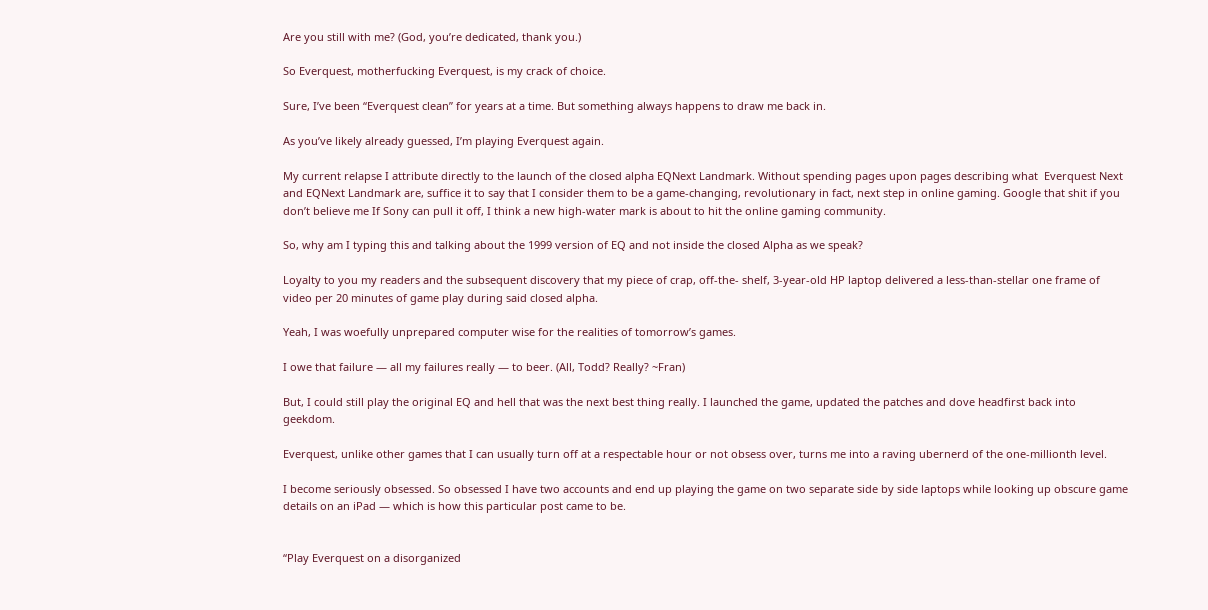Are you still with me? (God, you’re dedicated, thank you.)

So Everquest, motherfucking Everquest, is my crack of choice.

Sure, I’ve been “Everquest clean” for years at a time. But something always happens to draw me back in.

As you’ve likely already guessed, I’m playing Everquest again.

My current relapse I attribute directly to the launch of the closed alpha EQNext Landmark. Without spending pages upon pages describing what  Everquest Next and EQNext Landmark are, suffice it to say that I consider them to be a game-changing, revolutionary in fact, next step in online gaming. Google that shit if you don’t believe me If Sony can pull it off, I think a new high-water mark is about to hit the online gaming community.

So, why am I typing this and talking about the 1999 version of EQ and not inside the closed Alpha as we speak?

Loyalty to you my readers and the subsequent discovery that my piece of crap, off-the- shelf, 3-year-old HP laptop delivered a less-than-stellar one frame of video per 20 minutes of game play during said closed alpha.

Yeah, I was woefully unprepared computer wise for the realities of tomorrow’s games.

I owe that failure — all my failures really — to beer. (All, Todd? Really? ~Fran)

But, I could still play the original EQ and hell that was the next best thing really. I launched the game, updated the patches and dove headfirst back into geekdom.

Everquest, unlike other games that I can usually turn off at a respectable hour or not obsess over, turns me into a raving ubernerd of the one-millionth level.

I become seriously obsessed. So obsessed I have two accounts and end up playing the game on two separate side by side laptops while looking up obscure game details on an iPad — which is how this particular post came to be.


“Play Everquest on a disorganized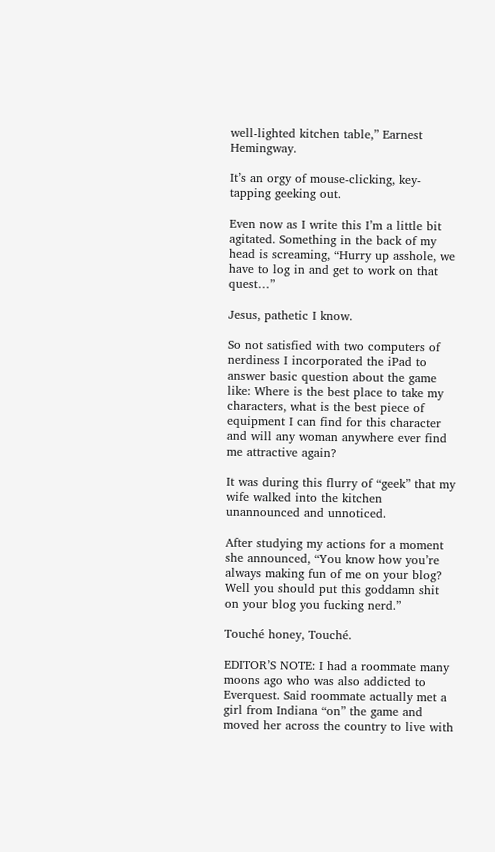well-lighted kitchen table,” Earnest Hemingway.

It’s an orgy of mouse-clicking, key-tapping geeking out.

Even now as I write this I’m a little bit agitated. Something in the back of my head is screaming, “Hurry up asshole, we have to log in and get to work on that quest…”

Jesus, pathetic I know.

So not satisfied with two computers of nerdiness I incorporated the iPad to answer basic question about the game like: Where is the best place to take my characters, what is the best piece of equipment I can find for this character and will any woman anywhere ever find me attractive again?

It was during this flurry of “geek” that my wife walked into the kitchen unannounced and unnoticed.

After studying my actions for a moment she announced, “You know how you’re always making fun of me on your blog? Well you should put this goddamn shit on your blog you fucking nerd.”

Touché honey, Touché.

EDITOR’S NOTE: I had a roommate many moons ago who was also addicted to Everquest. Said roommate actually met a girl from Indiana “on” the game and moved her across the country to live with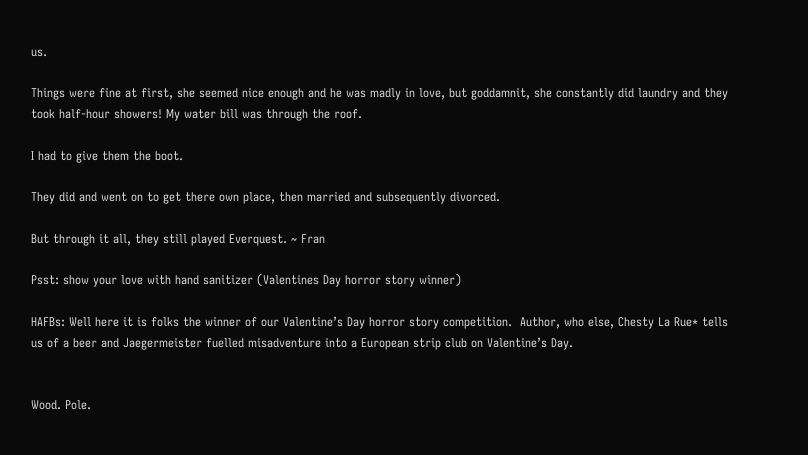us.

Things were fine at first, she seemed nice enough and he was madly in love, but goddamnit, she constantly did laundry and they took half-hour showers! My water bill was through the roof.

I had to give them the boot.

They did and went on to get there own place, then married and subsequently divorced.

But through it all, they still played Everquest. ~ Fran

Psst: show your love with hand sanitizer (Valentines Day horror story winner)

HAFBs: Well here it is folks the winner of our Valentine’s Day horror story competition.  Author, who else, Chesty La Rue* tells us of a beer and Jaegermeister fuelled misadventure into a European strip club on Valentine’s Day.


Wood. Pole.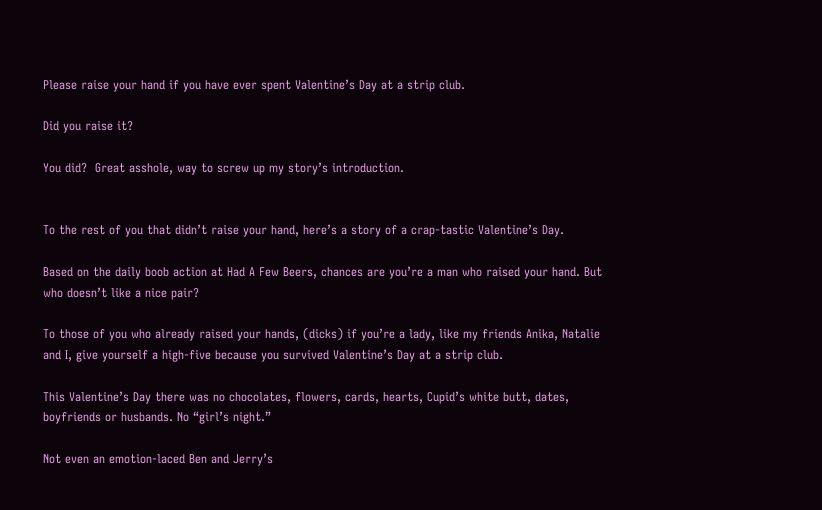Please raise your hand if you have ever spent Valentine’s Day at a strip club.

Did you raise it?

You did?  Great asshole, way to screw up my story’s introduction.


To the rest of you that didn’t raise your hand, here’s a story of a crap-tastic Valentine’s Day.

Based on the daily boob action at Had A Few Beers, chances are you’re a man who raised your hand. But who doesn’t like a nice pair?

To those of you who already raised your hands, (dicks) if you’re a lady, like my friends Anika, Natalie and I, give yourself a high-five because you survived Valentine’s Day at a strip club.

This Valentine’s Day there was no chocolates, flowers, cards, hearts, Cupid’s white butt, dates, boyfriends or husbands. No “girl’s night.”

Not even an emotion-laced Ben and Jerry’s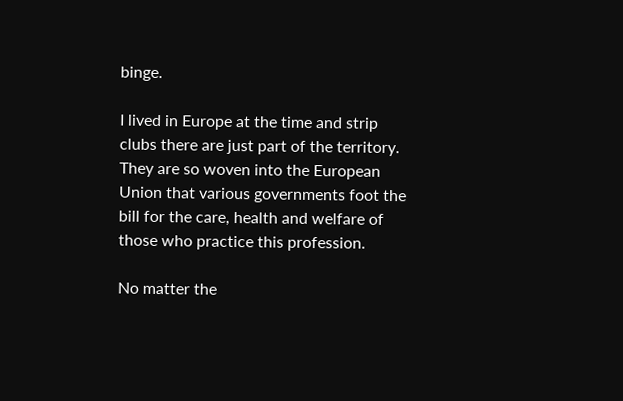binge.

I lived in Europe at the time and strip clubs there are just part of the territory. They are so woven into the European Union that various governments foot the bill for the care, health and welfare of those who practice this profession.

No matter the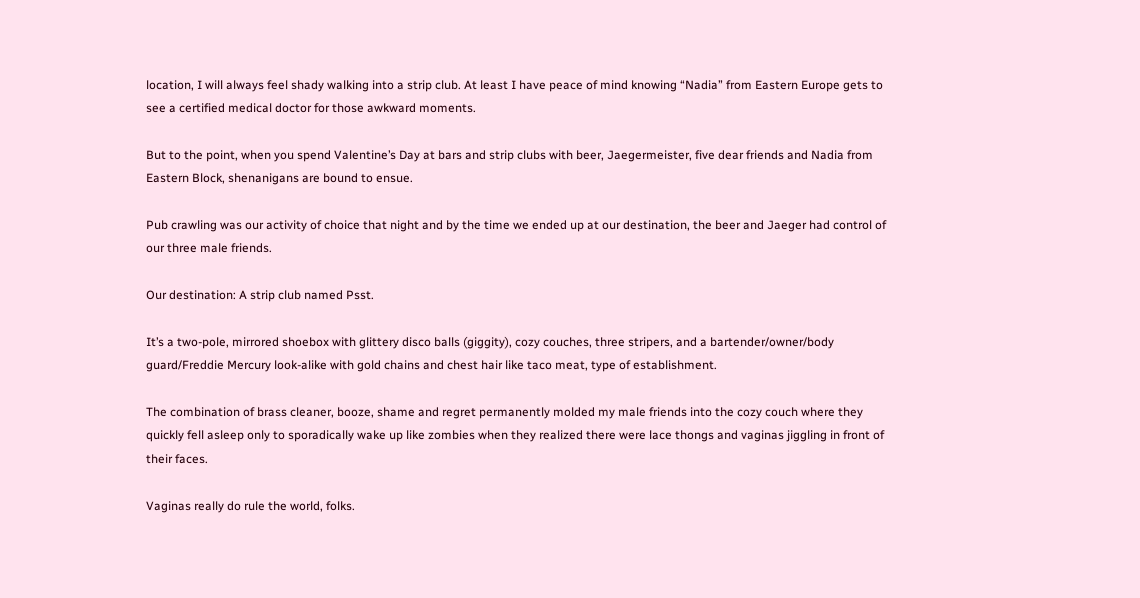location, I will always feel shady walking into a strip club. At least I have peace of mind knowing “Nadia” from Eastern Europe gets to see a certified medical doctor for those awkward moments.

But to the point, when you spend Valentine’s Day at bars and strip clubs with beer, Jaegermeister, five dear friends and Nadia from Eastern Block, shenanigans are bound to ensue.

Pub crawling was our activity of choice that night and by the time we ended up at our destination, the beer and Jaeger had control of our three male friends.

Our destination: A strip club named Psst.

It’s a two-pole, mirrored shoebox with glittery disco balls (giggity), cozy couches, three stripers, and a bartender/owner/body guard/Freddie Mercury look-alike with gold chains and chest hair like taco meat, type of establishment.

The combination of brass cleaner, booze, shame and regret permanently molded my male friends into the cozy couch where they quickly fell asleep only to sporadically wake up like zombies when they realized there were lace thongs and vaginas jiggling in front of their faces.

Vaginas really do rule the world, folks.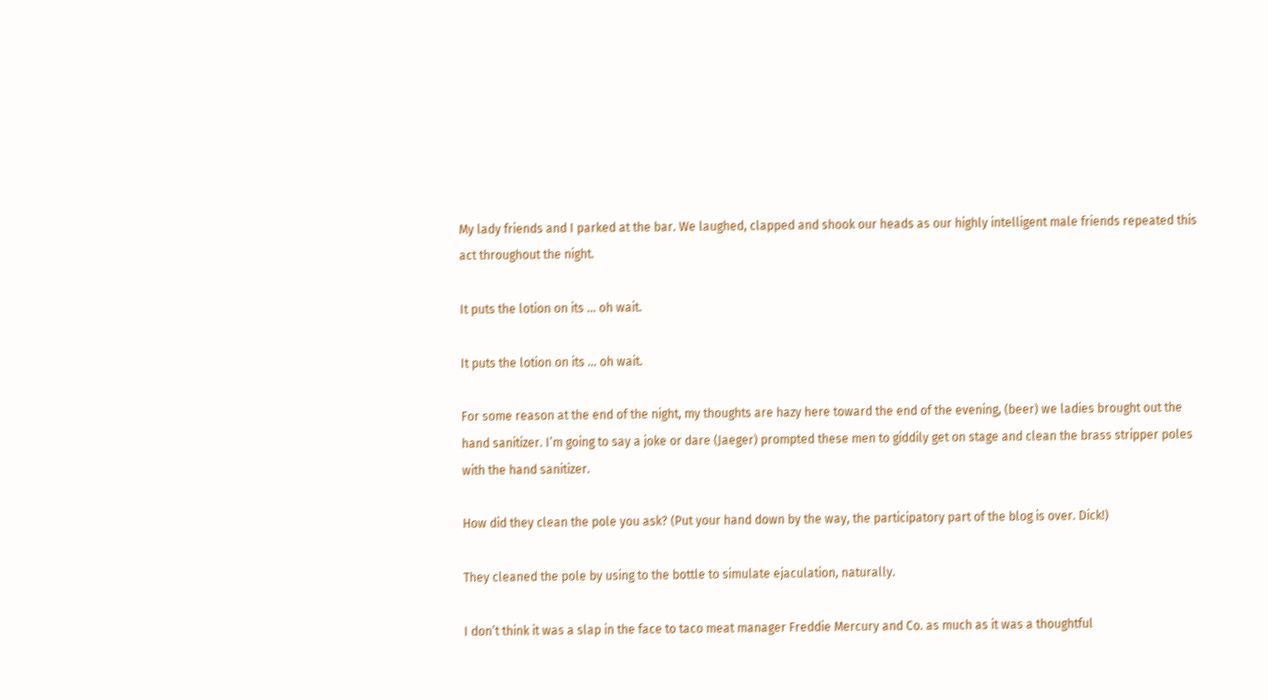My lady friends and I parked at the bar. We laughed, clapped and shook our heads as our highly intelligent male friends repeated this act throughout the night.

It puts the lotion on its ... oh wait.

It puts the lotion on its … oh wait.

For some reason at the end of the night, my thoughts are hazy here toward the end of the evening, (beer) we ladies brought out the hand sanitizer. I’m going to say a joke or dare (Jaeger) prompted these men to giddily get on stage and clean the brass stripper poles with the hand sanitizer.

How did they clean the pole you ask? (Put your hand down by the way, the participatory part of the blog is over. Dick!)

They cleaned the pole by using to the bottle to simulate ejaculation, naturally.

I don’t think it was a slap in the face to taco meat manager Freddie Mercury and Co. as much as it was a thoughtful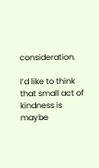consideration.

I’d like to think that small act of kindness is maybe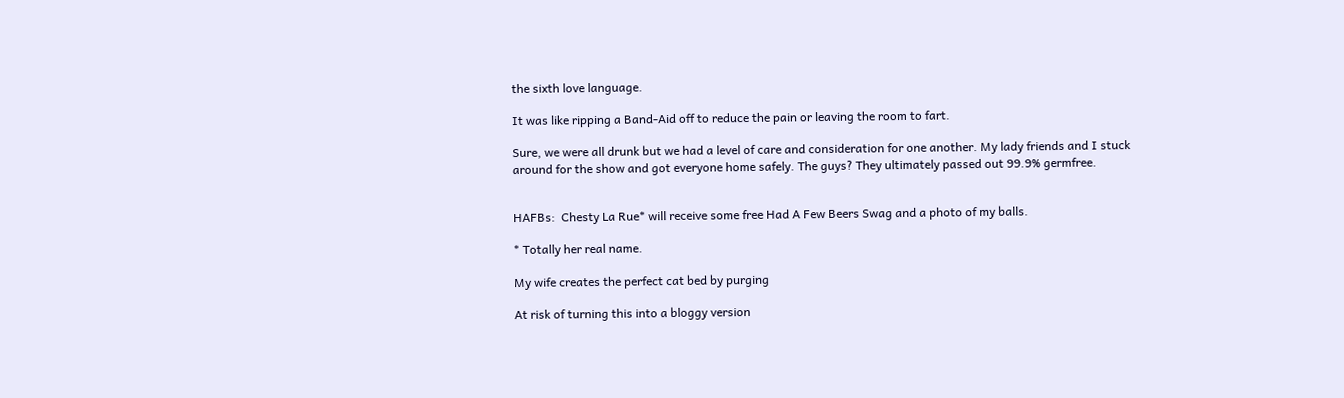the sixth love language.

It was like ripping a Band-Aid off to reduce the pain or leaving the room to fart.

Sure, we were all drunk but we had a level of care and consideration for one another. My lady friends and I stuck around for the show and got everyone home safely. The guys? They ultimately passed out 99.9% germfree.


HAFBs:  Chesty La Rue* will receive some free Had A Few Beers Swag and a photo of my balls.

* Totally her real name.

My wife creates the perfect cat bed by purging

At risk of turning this into a bloggy version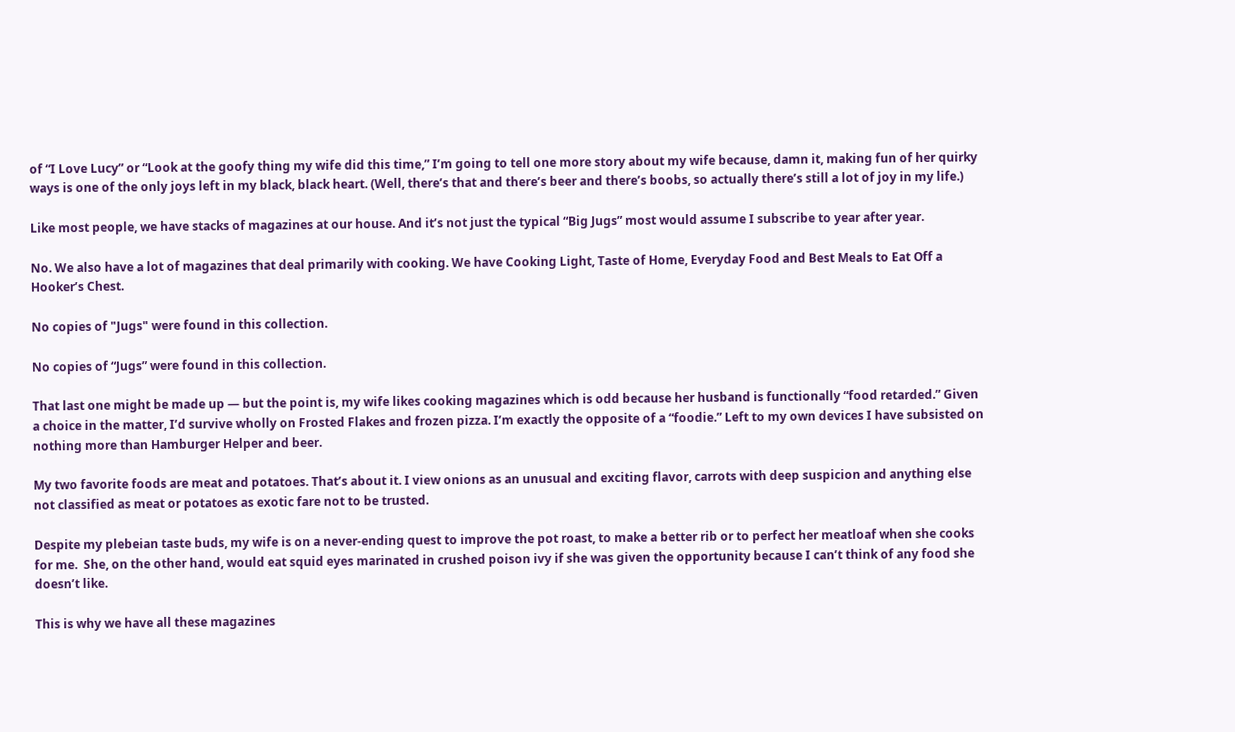of “I Love Lucy” or “Look at the goofy thing my wife did this time,” I’m going to tell one more story about my wife because, damn it, making fun of her quirky ways is one of the only joys left in my black, black heart. (Well, there’s that and there’s beer and there’s boobs, so actually there’s still a lot of joy in my life.)

Like most people, we have stacks of magazines at our house. And it’s not just the typical “Big Jugs” most would assume I subscribe to year after year.

No. We also have a lot of magazines that deal primarily with cooking. We have Cooking Light, Taste of Home, Everyday Food and Best Meals to Eat Off a Hooker’s Chest.

No copies of "Jugs" were found in this collection.

No copies of “Jugs” were found in this collection.

That last one might be made up — but the point is, my wife likes cooking magazines which is odd because her husband is functionally “food retarded.” Given a choice in the matter, I’d survive wholly on Frosted Flakes and frozen pizza. I’m exactly the opposite of a “foodie.” Left to my own devices I have subsisted on nothing more than Hamburger Helper and beer.

My two favorite foods are meat and potatoes. That’s about it. I view onions as an unusual and exciting flavor, carrots with deep suspicion and anything else not classified as meat or potatoes as exotic fare not to be trusted.

Despite my plebeian taste buds, my wife is on a never-ending quest to improve the pot roast, to make a better rib or to perfect her meatloaf when she cooks for me.  She, on the other hand, would eat squid eyes marinated in crushed poison ivy if she was given the opportunity because I can’t think of any food she doesn’t like.

This is why we have all these magazines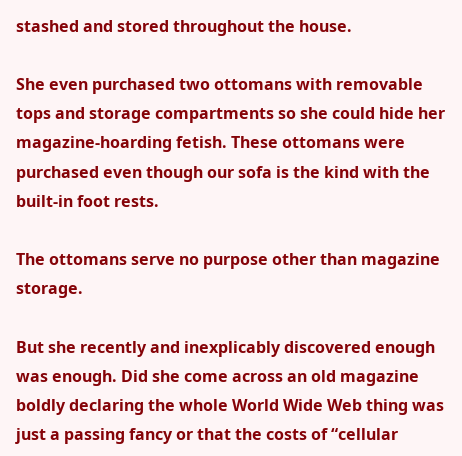stashed and stored throughout the house.

She even purchased two ottomans with removable tops and storage compartments so she could hide her magazine-hoarding fetish. These ottomans were purchased even though our sofa is the kind with the built-in foot rests.

The ottomans serve no purpose other than magazine storage.

But she recently and inexplicably discovered enough was enough. Did she come across an old magazine boldly declaring the whole World Wide Web thing was just a passing fancy or that the costs of “cellular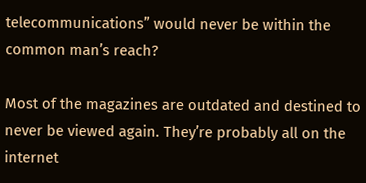telecommunications” would never be within the common man’s reach?

Most of the magazines are outdated and destined to never be viewed again. They’re probably all on the internet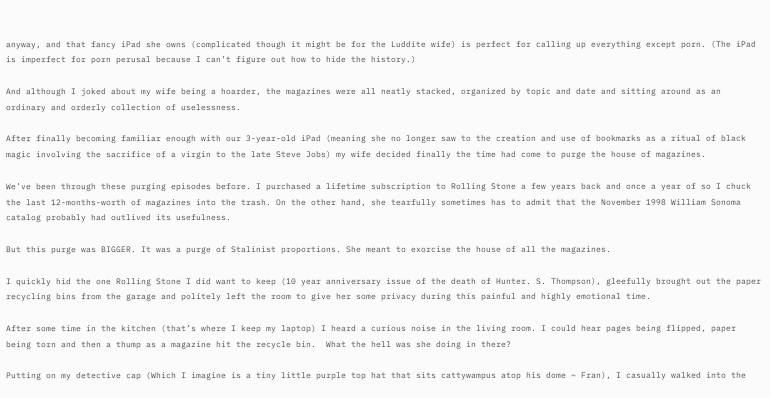anyway, and that fancy iPad she owns (complicated though it might be for the Luddite wife) is perfect for calling up everything except porn. (The iPad is imperfect for porn perusal because I can’t figure out how to hide the history.)

And although I joked about my wife being a hoarder, the magazines were all neatly stacked, organized by topic and date and sitting around as an ordinary and orderly collection of uselessness.

After finally becoming familiar enough with our 3-year-old iPad (meaning she no longer saw to the creation and use of bookmarks as a ritual of black magic involving the sacrifice of a virgin to the late Steve Jobs) my wife decided finally the time had come to purge the house of magazines.

We’ve been through these purging episodes before. I purchased a lifetime subscription to Rolling Stone a few years back and once a year of so I chuck the last 12-months-worth of magazines into the trash. On the other hand, she tearfully sometimes has to admit that the November 1998 William Sonoma catalog probably had outlived its usefulness.

But this purge was BIGGER. It was a purge of Stalinist proportions. She meant to exorcise the house of all the magazines.

I quickly hid the one Rolling Stone I did want to keep (10 year anniversary issue of the death of Hunter. S. Thompson), gleefully brought out the paper recycling bins from the garage and politely left the room to give her some privacy during this painful and highly emotional time.

After some time in the kitchen (that’s where I keep my laptop) I heard a curious noise in the living room. I could hear pages being flipped, paper being torn and then a thump as a magazine hit the recycle bin.  What the hell was she doing in there?

Putting on my detective cap (Which I imagine is a tiny little purple top hat that sits cattywampus atop his dome ~ Fran), I casually walked into the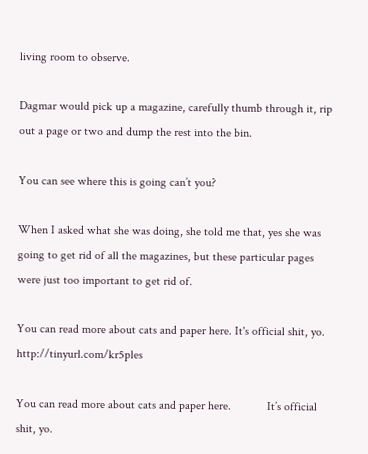living room to observe.

Dagmar would pick up a magazine, carefully thumb through it, rip out a page or two and dump the rest into the bin.

You can see where this is going can’t you?

When I asked what she was doing, she told me that, yes she was going to get rid of all the magazines, but these particular pages were just too important to get rid of.

You can read more about cats and paper here. It's official shit, yo.  http://tinyurl.com/kr5ples

You can read more about cats and paper here.            It’s official shit, yo.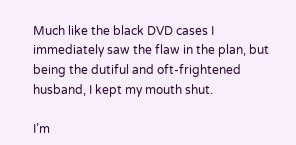Much like the black DVD cases I immediately saw the flaw in the plan, but being the dutiful and oft-frightened husband, I kept my mouth shut.

I’m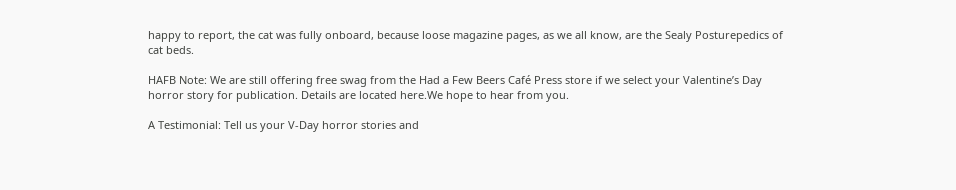happy to report, the cat was fully onboard, because loose magazine pages, as we all know, are the Sealy Posturepedics of cat beds.

HAFB Note: We are still offering free swag from the Had a Few Beers Café Press store if we select your Valentine’s Day horror story for publication. Details are located here.We hope to hear from you.

A Testimonial: Tell us your V-Day horror stories and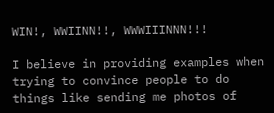WIN!, WWIINN!!, WWWIIINNN!!!

I believe in providing examples when trying to convince people to do things like sending me photos of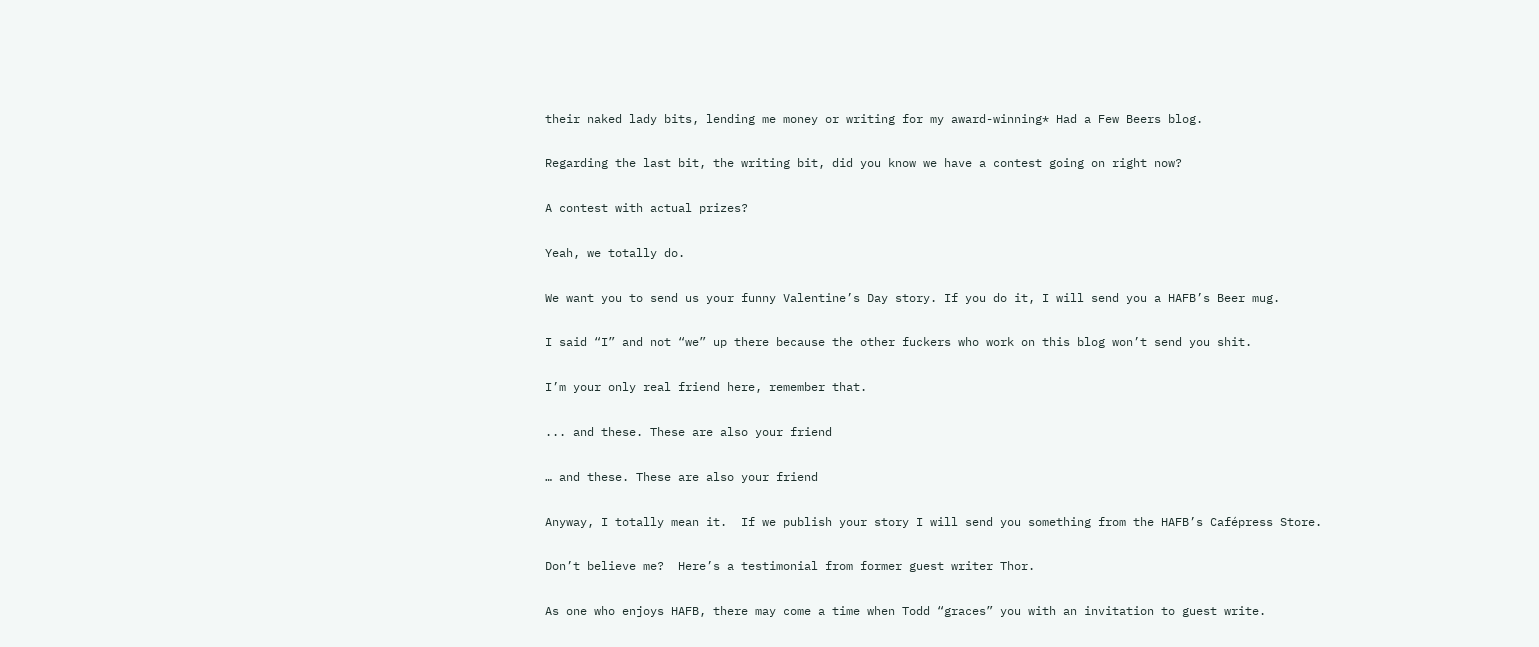their naked lady bits, lending me money or writing for my award-winning* Had a Few Beers blog.

Regarding the last bit, the writing bit, did you know we have a contest going on right now?

A contest with actual prizes?

Yeah, we totally do.

We want you to send us your funny Valentine’s Day story. If you do it, I will send you a HAFB’s Beer mug.

I said “I” and not “we” up there because the other fuckers who work on this blog won’t send you shit.

I’m your only real friend here, remember that.

... and these. These are also your friend

… and these. These are also your friend

Anyway, I totally mean it.  If we publish your story I will send you something from the HAFB’s Cafépress Store.

Don’t believe me?  Here’s a testimonial from former guest writer Thor.

As one who enjoys HAFB, there may come a time when Todd “graces” you with an invitation to guest write.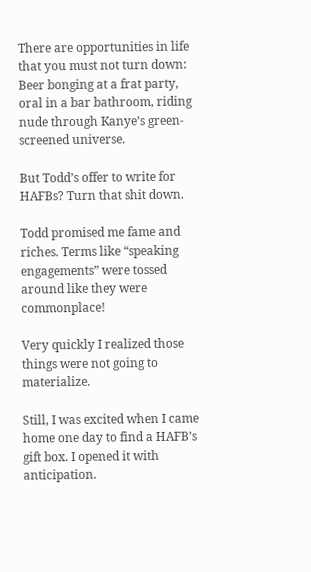There are opportunities in life that you must not turn down: Beer bonging at a frat party, oral in a bar bathroom, riding nude through Kanye’s green-screened universe.

But Todd’s offer to write for HAFBs? Turn that shit down.

Todd promised me fame and riches. Terms like “speaking engagements” were tossed around like they were commonplace!

Very quickly I realized those things were not going to materialize.

Still, I was excited when I came home one day to find a HAFB’s gift box. I opened it with anticipation.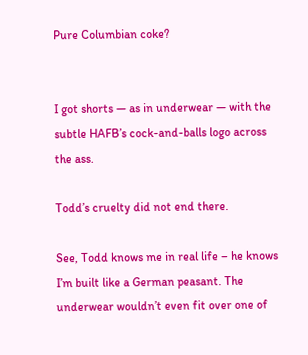Pure Columbian coke?


I got shorts — as in underwear — with the subtle HAFB’s cock-and-balls logo across the ass.

Todd’s cruelty did not end there.

See, Todd knows me in real life – he knows I’m built like a German peasant. The underwear wouldn’t even fit over one of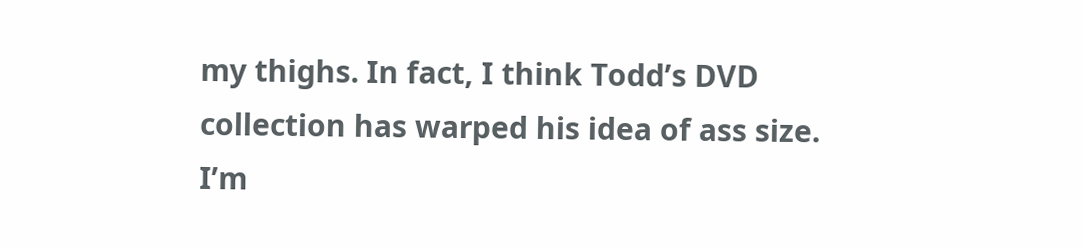my thighs. In fact, I think Todd’s DVD collection has warped his idea of ass size. I’m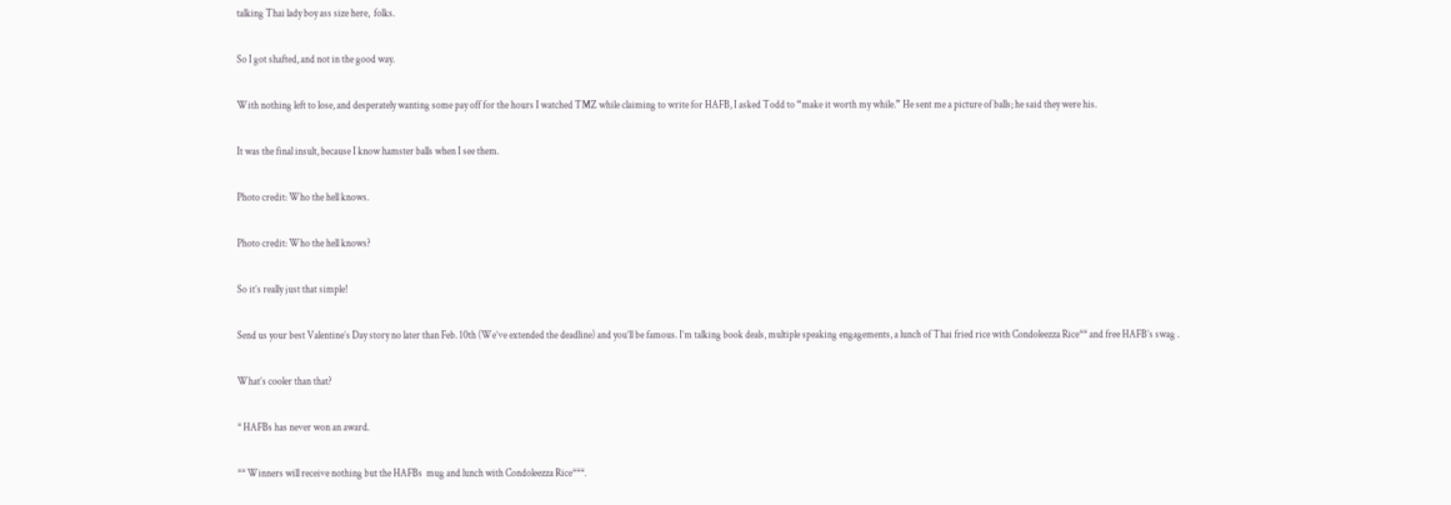talking Thai lady boy ass size here,  folks.

So I got shafted, and not in the good way.

With nothing left to lose, and desperately wanting some pay off for the hours I watched TMZ while claiming to write for HAFB, I asked Todd to “make it worth my while.” He sent me a picture of balls; he said they were his.

It was the final insult, because I know hamster balls when I see them.

Photo credit: Who the hell knows.

Photo credit: Who the hell knows?

So it’s really just that simple!

Send us your best Valentine’s Day story no later than Feb. 10th (We’ve extended the deadline) and you’ll be famous. I’m talking book deals, multiple speaking engagements, a lunch of Thai fried rice with Condoleezza Rice** and free HAFB’s swag .

What’s cooler than that?

* HAFBs has never won an award.

** Winners will receive nothing but the HAFBs  mug and lunch with Condoleezza Rice***.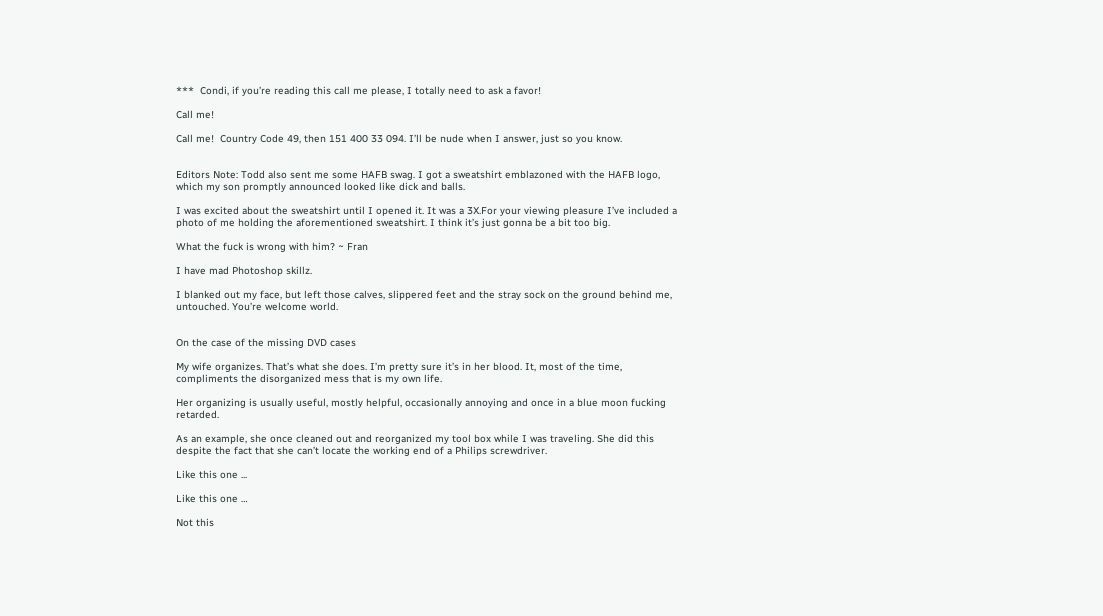***  Condi, if you’re reading this call me please, I totally need to ask a favor!

Call me!

Call me!  Country Code 49, then 151 400 33 094. I’ll be nude when I answer, just so you know.


Editors Note: Todd also sent me some HAFB swag. I got a sweatshirt emblazoned with the HAFB logo, which my son promptly announced looked like dick and balls.

I was excited about the sweatshirt until I opened it. It was a 3X.For your viewing pleasure I’ve included a photo of me holding the aforementioned sweatshirt. I think it’s just gonna be a bit too big.

What the fuck is wrong with him? ~ Fran

I have mad Photoshop skillz.

I blanked out my face, but left those calves, slippered feet and the stray sock on the ground behind me, untouched. You’re welcome world.


On the case of the missing DVD cases

My wife organizes. That’s what she does. I’m pretty sure it’s in her blood. It, most of the time, compliments the disorganized mess that is my own life.

Her organizing is usually useful, mostly helpful, occasionally annoying and once in a blue moon fucking retarded.

As an example, she once cleaned out and reorganized my tool box while I was traveling. She did this despite the fact that she can’t locate the working end of a Philips screwdriver.

Like this one ...

Like this one …

Not this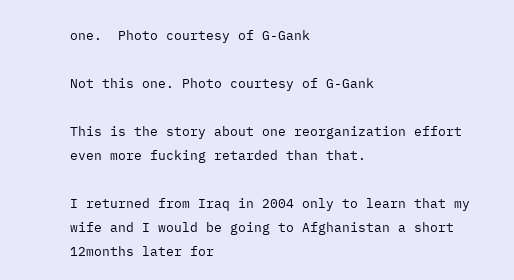one.  Photo courtesy of G-Gank

Not this one. Photo courtesy of G-Gank

This is the story about one reorganization effort even more fucking retarded than that.

I returned from Iraq in 2004 only to learn that my wife and I would be going to Afghanistan a short 12months later for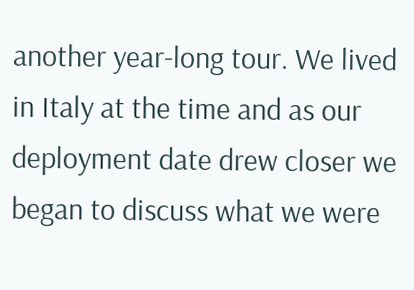another year-long tour. We lived in Italy at the time and as our deployment date drew closer we began to discuss what we were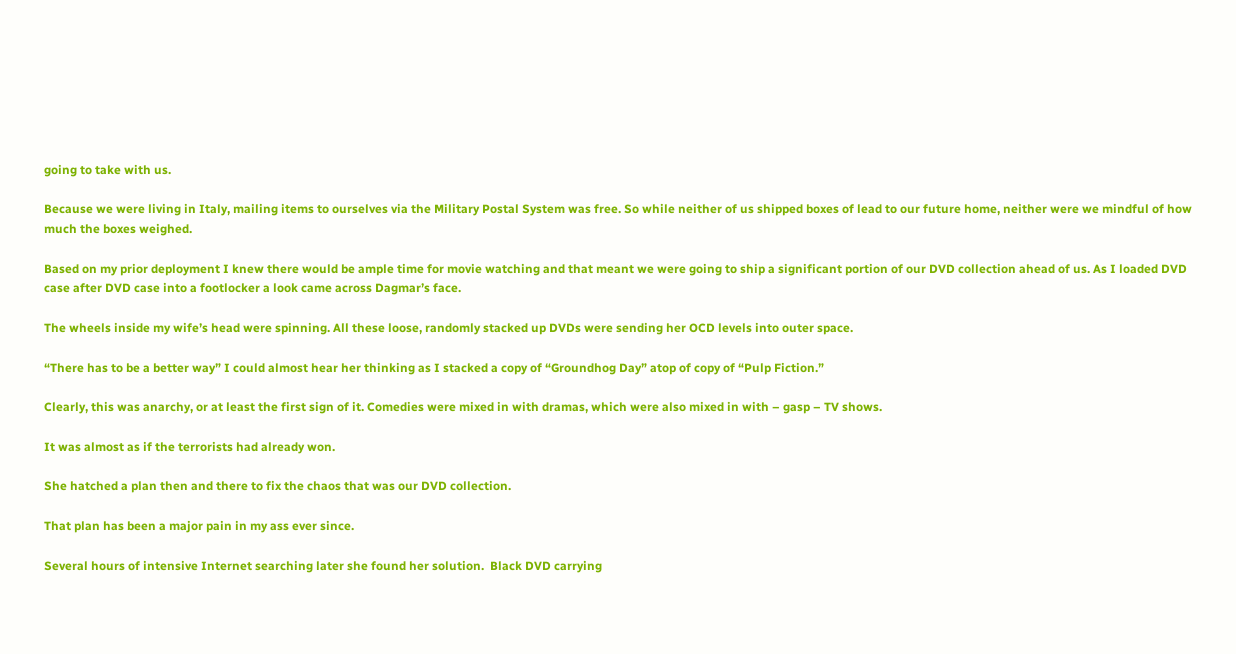going to take with us.

Because we were living in Italy, mailing items to ourselves via the Military Postal System was free. So while neither of us shipped boxes of lead to our future home, neither were we mindful of how much the boxes weighed.

Based on my prior deployment I knew there would be ample time for movie watching and that meant we were going to ship a significant portion of our DVD collection ahead of us. As I loaded DVD case after DVD case into a footlocker a look came across Dagmar’s face.

The wheels inside my wife’s head were spinning. All these loose, randomly stacked up DVDs were sending her OCD levels into outer space.

“There has to be a better way” I could almost hear her thinking as I stacked a copy of “Groundhog Day” atop of copy of “Pulp Fiction.”

Clearly, this was anarchy, or at least the first sign of it. Comedies were mixed in with dramas, which were also mixed in with – gasp – TV shows.

It was almost as if the terrorists had already won.

She hatched a plan then and there to fix the chaos that was our DVD collection.

That plan has been a major pain in my ass ever since.

Several hours of intensive Internet searching later she found her solution.  Black DVD carrying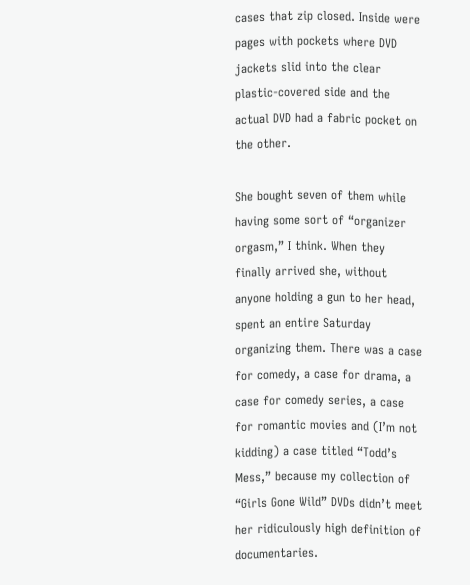cases that zip closed. Inside were pages with pockets where DVD jackets slid into the clear plastic-covered side and the actual DVD had a fabric pocket on the other.

She bought seven of them while having some sort of “organizer orgasm,” I think. When they finally arrived she, without anyone holding a gun to her head, spent an entire Saturday organizing them. There was a case for comedy, a case for drama, a case for comedy series, a case for romantic movies and (I’m not kidding) a case titled “Todd’s Mess,” because my collection of “Girls Gone Wild” DVDs didn’t meet her ridiculously high definition of documentaries.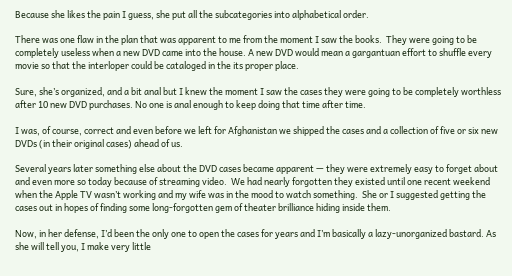Because she likes the pain I guess, she put all the subcategories into alphabetical order.

There was one flaw in the plan that was apparent to me from the moment I saw the books.  They were going to be completely useless when a new DVD came into the house. A new DVD would mean a gargantuan effort to shuffle every movie so that the interloper could be cataloged in the its proper place.

Sure, she’s organized, and a bit anal but I knew the moment I saw the cases they were going to be completely worthless after 10 new DVD purchases. No one is anal enough to keep doing that time after time.

I was, of course, correct and even before we left for Afghanistan we shipped the cases and a collection of five or six new DVDs (in their original cases) ahead of us.

Several years later something else about the DVD cases became apparent — they were extremely easy to forget about and even more so today because of streaming video.  We had nearly forgotten they existed until one recent weekend when the Apple TV wasn’t working and my wife was in the mood to watch something.  She or I suggested getting the cases out in hopes of finding some long-forgotten gem of theater brilliance hiding inside them.

Now, in her defense, I’d been the only one to open the cases for years and I’m basically a lazy-unorganized bastard. As she will tell you, I make very little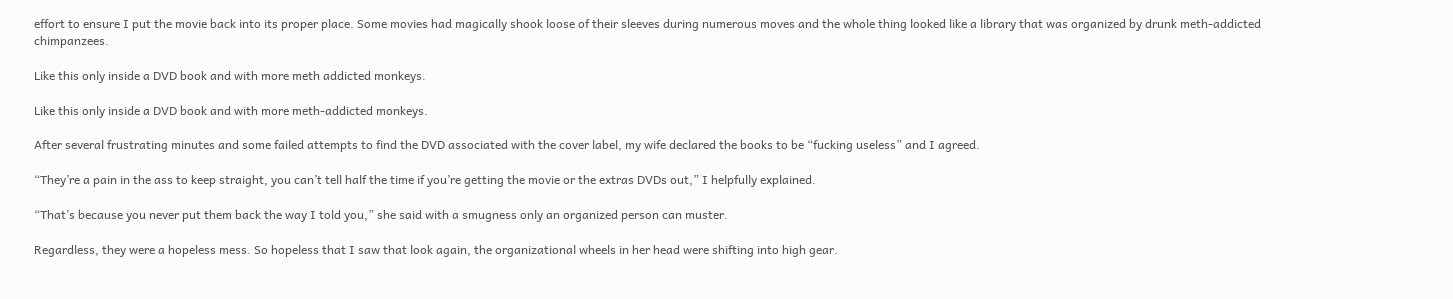effort to ensure I put the movie back into its proper place. Some movies had magically shook loose of their sleeves during numerous moves and the whole thing looked like a library that was organized by drunk meth-addicted chimpanzees.

Like this only inside a DVD book and with more meth addicted monkeys.

Like this only inside a DVD book and with more meth-addicted monkeys.

After several frustrating minutes and some failed attempts to find the DVD associated with the cover label, my wife declared the books to be “fucking useless” and I agreed.

“They’re a pain in the ass to keep straight, you can’t tell half the time if you’re getting the movie or the extras DVDs out,” I helpfully explained.

“That’s because you never put them back the way I told you,” she said with a smugness only an organized person can muster.

Regardless, they were a hopeless mess. So hopeless that I saw that look again, the organizational wheels in her head were shifting into high gear.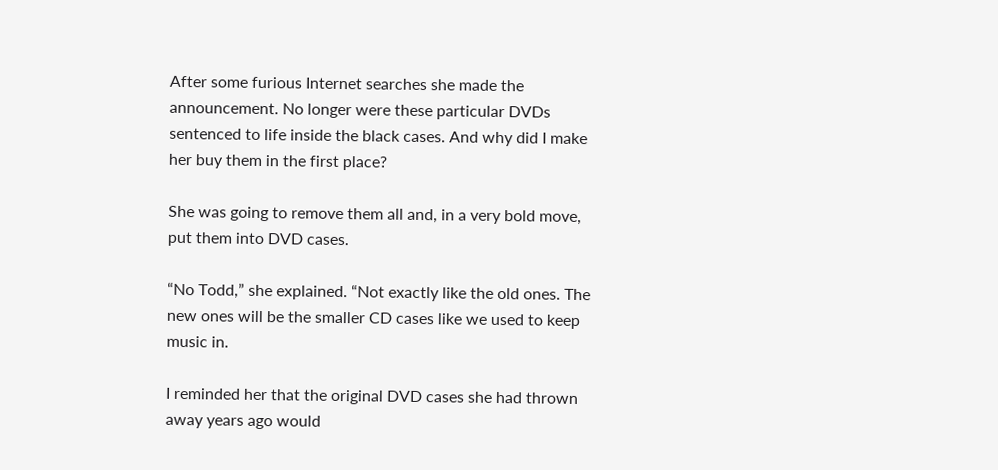After some furious Internet searches she made the announcement. No longer were these particular DVDs sentenced to life inside the black cases. And why did I make her buy them in the first place?

She was going to remove them all and, in a very bold move, put them into DVD cases.

“No Todd,” she explained. “Not exactly like the old ones. The new ones will be the smaller CD cases like we used to keep music in.

I reminded her that the original DVD cases she had thrown away years ago would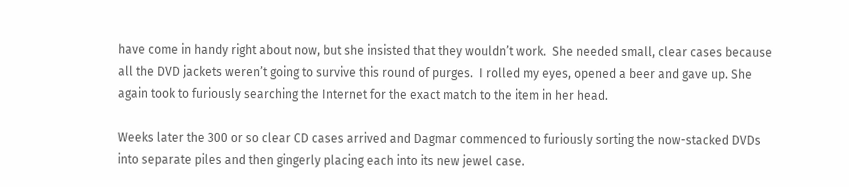have come in handy right about now, but she insisted that they wouldn’t work.  She needed small, clear cases because all the DVD jackets weren’t going to survive this round of purges.  I rolled my eyes, opened a beer and gave up. She again took to furiously searching the Internet for the exact match to the item in her head.

Weeks later the 300 or so clear CD cases arrived and Dagmar commenced to furiously sorting the now-stacked DVDs into separate piles and then gingerly placing each into its new jewel case.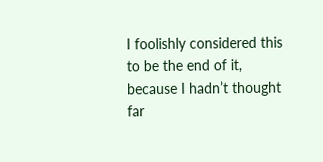I foolishly considered this to be the end of it, because I hadn’t thought far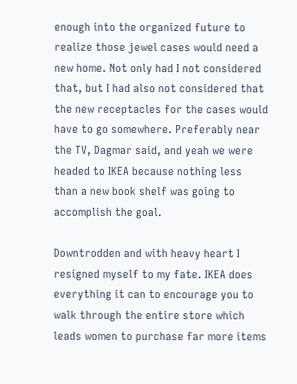enough into the organized future to realize those jewel cases would need a new home. Not only had I not considered that, but I had also not considered that the new receptacles for the cases would have to go somewhere. Preferably near the TV, Dagmar said, and yeah we were headed to IKEA because nothing less than a new book shelf was going to accomplish the goal.

Downtrodden and with heavy heart I resigned myself to my fate. IKEA does everything it can to encourage you to walk through the entire store which leads women to purchase far more items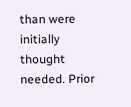than were initially thought needed. Prior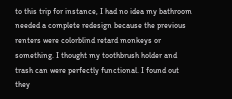to this trip for instance, I had no idea my bathroom needed a complete redesign because the previous renters were colorblind retard monkeys or something. I thought my toothbrush holder and trash can were perfectly functional. I found out they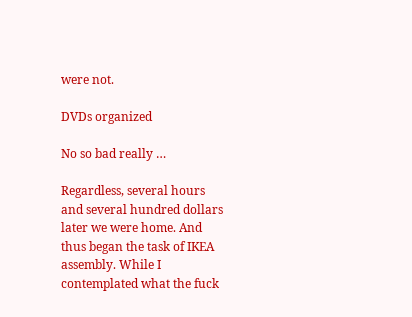were not.

DVDs organized

No so bad really …

Regardless, several hours and several hundred dollars later we were home. And thus began the task of IKEA assembly. While I contemplated what the fuck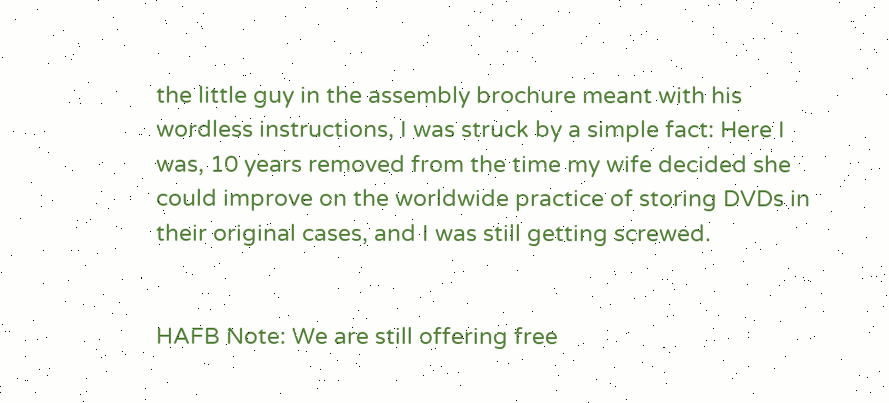the little guy in the assembly brochure meant with his wordless instructions, I was struck by a simple fact: Here I was, 10 years removed from the time my wife decided she could improve on the worldwide practice of storing DVDs in their original cases, and I was still getting screwed.


HAFB Note: We are still offering free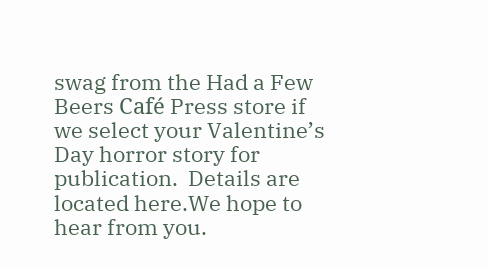swag from the Had a Few Beers Café Press store if we select your Valentine’s Day horror story for publication.  Details are located here.We hope to hear from you.